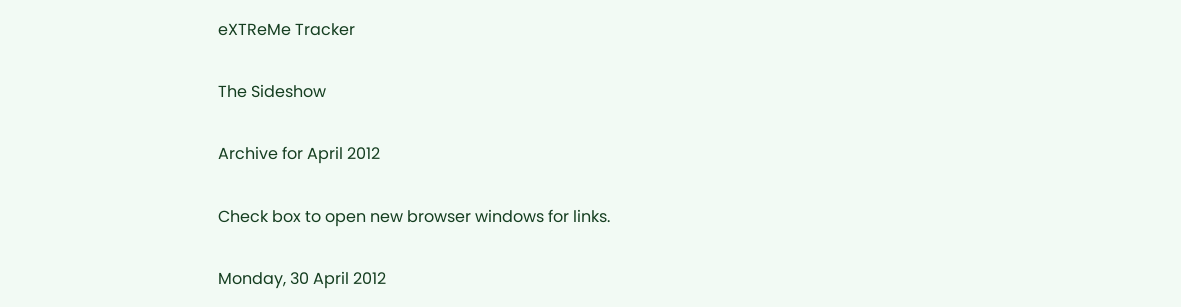eXTReMe Tracker

The Sideshow

Archive for April 2012

Check box to open new browser windows for links.

Monday, 30 April 2012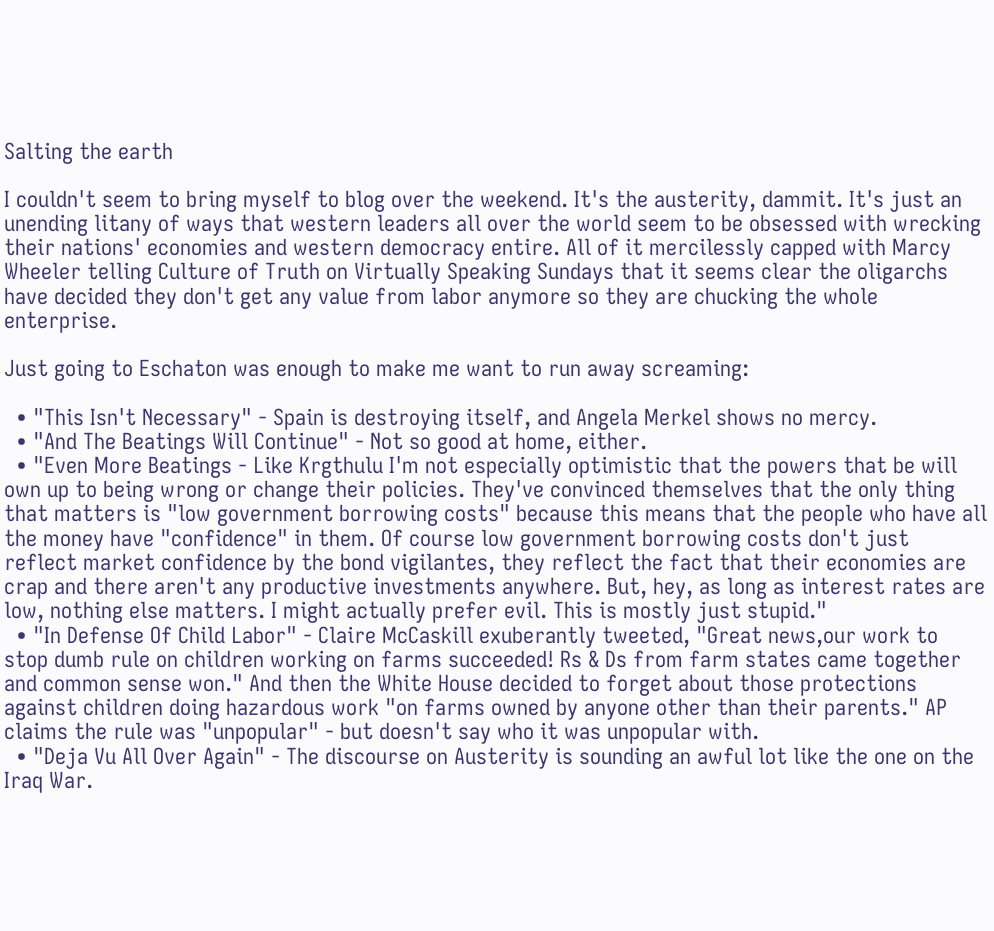Salting the earth

I couldn't seem to bring myself to blog over the weekend. It's the austerity, dammit. It's just an unending litany of ways that western leaders all over the world seem to be obsessed with wrecking their nations' economies and western democracy entire. All of it mercilessly capped with Marcy Wheeler telling Culture of Truth on Virtually Speaking Sundays that it seems clear the oligarchs have decided they don't get any value from labor anymore so they are chucking the whole enterprise.

Just going to Eschaton was enough to make me want to run away screaming:

  • "This Isn't Necessary" - Spain is destroying itself, and Angela Merkel shows no mercy.
  • "And The Beatings Will Continue" - Not so good at home, either.
  • "Even More Beatings - Like Krgthulu I'm not especially optimistic that the powers that be will own up to being wrong or change their policies. They've convinced themselves that the only thing that matters is "low government borrowing costs" because this means that the people who have all the money have "confidence" in them. Of course low government borrowing costs don't just reflect market confidence by the bond vigilantes, they reflect the fact that their economies are crap and there aren't any productive investments anywhere. But, hey, as long as interest rates are low, nothing else matters. I might actually prefer evil. This is mostly just stupid."
  • "In Defense Of Child Labor" - Claire McCaskill exuberantly tweeted, "Great news,our work to stop dumb rule on children working on farms succeeded! Rs & Ds from farm states came together and common sense won." And then the White House decided to forget about those protections against children doing hazardous work "on farms owned by anyone other than their parents." AP claims the rule was "unpopular" - but doesn't say who it was unpopular with.
  • "Deja Vu All Over Again" - The discourse on Austerity is sounding an awful lot like the one on the Iraq War.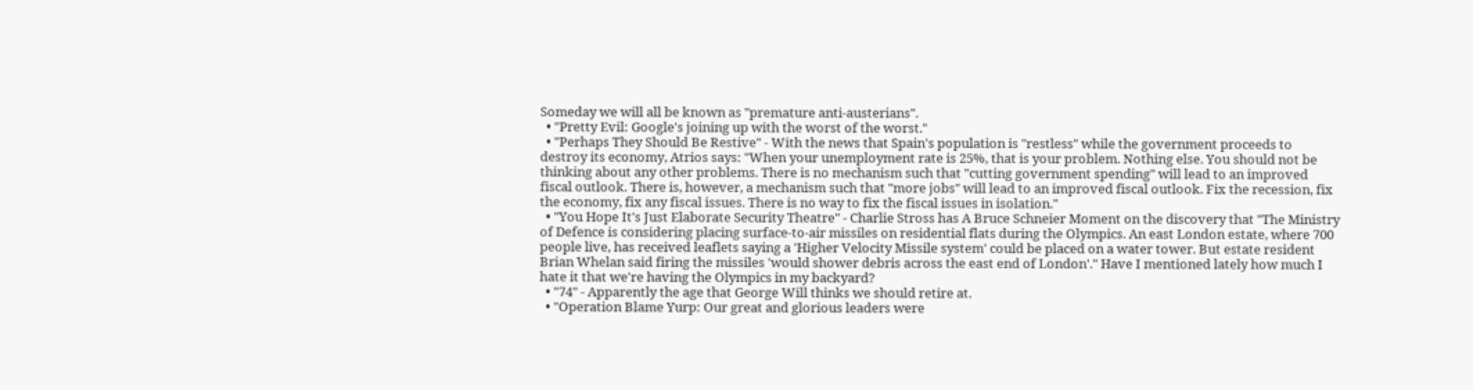Someday we will all be known as "premature anti-austerians".
  • "Pretty Evil: Google's joining up with the worst of the worst."
  • "Perhaps They Should Be Restive" - With the news that Spain's population is "restless" while the government proceeds to destroy its economy, Atrios says: "When your unemployment rate is 25%, that is your problem. Nothing else. You should not be thinking about any other problems. There is no mechanism such that "cutting government spending" will lead to an improved fiscal outlook. There is, however, a mechanism such that "more jobs" will lead to an improved fiscal outlook. Fix the recession, fix the economy, fix any fiscal issues. There is no way to fix the fiscal issues in isolation."
  • "You Hope It's Just Elaborate Security Theatre" - Charlie Stross has A Bruce Schneier Moment on the discovery that "The Ministry of Defence is considering placing surface-to-air missiles on residential flats during the Olympics. An east London estate, where 700 people live, has received leaflets saying a 'Higher Velocity Missile system' could be placed on a water tower. But estate resident Brian Whelan said firing the missiles 'would shower debris across the east end of London'." Have I mentioned lately how much I hate it that we're having the Olympics in my backyard?
  • "74" - Apparently the age that George Will thinks we should retire at.
  • "Operation Blame Yurp: Our great and glorious leaders were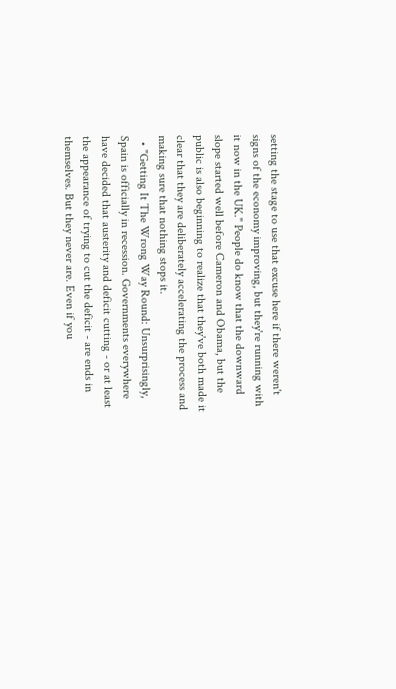setting the stage to use that excuse here if there weren't signs of the economy improving, but they're running with it now in the UK." People do know that the downward slope started well before Cameron and Obama, but the public is also beginning to realize that they've both made it clear that they are deliberately accelerating the process and making sure that nothing stops it.
  • "Getting It The Wrong Way Round: Unsurprisingly, Spain is officially in recession. Governments everywhere have decided that austerity and deficit cutting - or at least the appearance of trying to cut the deficit - are ends in themselves. But they never are. Even if you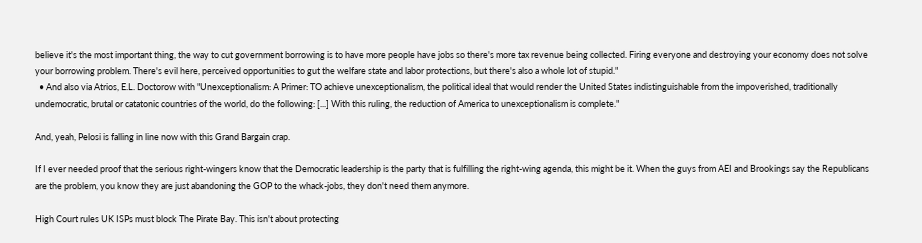believe it's the most important thing, the way to cut government borrowing is to have more people have jobs so there's more tax revenue being collected. Firing everyone and destroying your economy does not solve your borrowing problem. There's evil here, perceived opportunities to gut the welfare state and labor protections, but there's also a whole lot of stupid."
  • And also via Atrios, E.L. Doctorow with "Unexceptionalism: A Primer: TO achieve unexceptionalism, the political ideal that would render the United States indistinguishable from the impoverished, traditionally undemocratic, brutal or catatonic countries of the world, do the following: [...] With this ruling, the reduction of America to unexceptionalism is complete."

And, yeah, Pelosi is falling in line now with this Grand Bargain crap.

If I ever needed proof that the serious right-wingers know that the Democratic leadership is the party that is fulfilling the right-wing agenda, this might be it. When the guys from AEI and Brookings say the Republicans are the problem, you know they are just abandoning the GOP to the whack-jobs, they don't need them anymore.

High Court rules UK ISPs must block The Pirate Bay. This isn't about protecting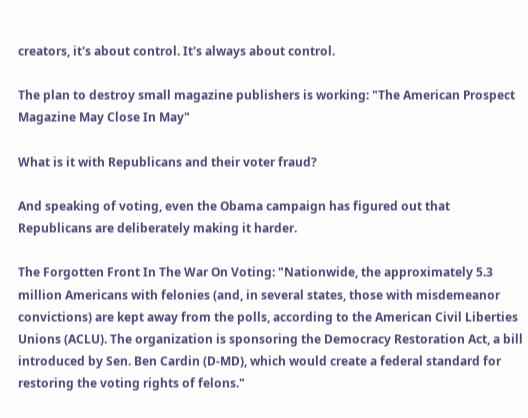creators, it's about control. It's always about control.

The plan to destroy small magazine publishers is working: "The American Prospect Magazine May Close In May"

What is it with Republicans and their voter fraud?

And speaking of voting, even the Obama campaign has figured out that Republicans are deliberately making it harder.

The Forgotten Front In The War On Voting: "Nationwide, the approximately 5.3 million Americans with felonies (and, in several states, those with misdemeanor convictions) are kept away from the polls, according to the American Civil Liberties Unions (ACLU). The organization is sponsoring the Democracy Restoration Act, a bill introduced by Sen. Ben Cardin (D-MD), which would create a federal standard for restoring the voting rights of felons."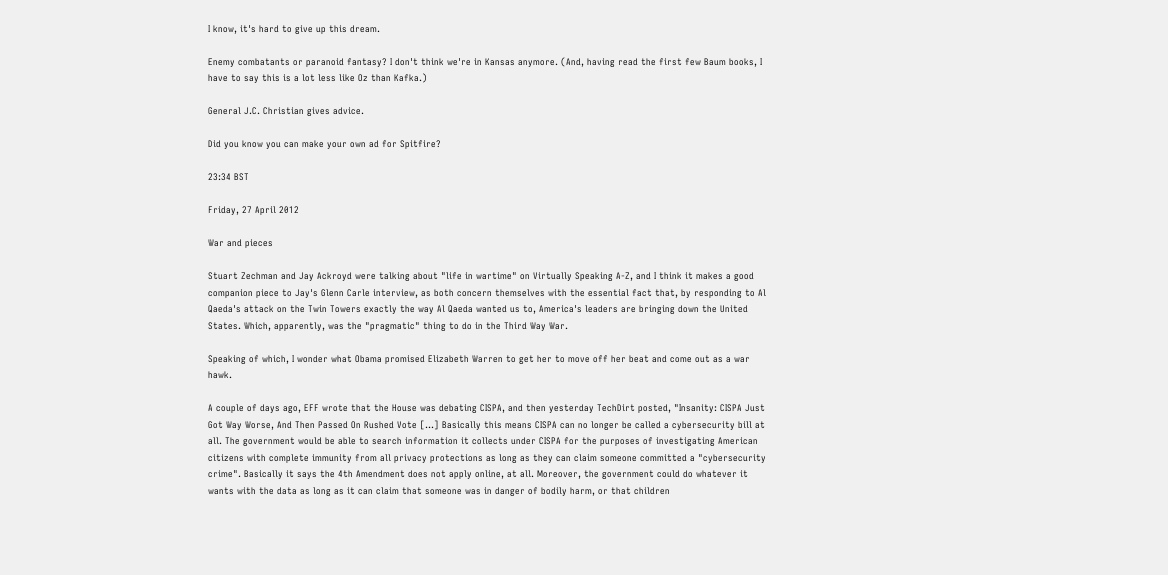I know, it's hard to give up this dream.

Enemy combatants or paranoid fantasy? I don't think we're in Kansas anymore. (And, having read the first few Baum books, I have to say this is a lot less like Oz than Kafka.)

General J.C. Christian gives advice.

Did you know you can make your own ad for Spitfire?

23:34 BST

Friday, 27 April 2012

War and pieces

Stuart Zechman and Jay Ackroyd were talking about "life in wartime" on Virtually Speaking A-Z, and I think it makes a good companion piece to Jay's Glenn Carle interview, as both concern themselves with the essential fact that, by responding to Al Qaeda's attack on the Twin Towers exactly the way Al Qaeda wanted us to, America's leaders are bringing down the United States. Which, apparently, was the "pragmatic" thing to do in the Third Way War.

Speaking of which, I wonder what Obama promised Elizabeth Warren to get her to move off her beat and come out as a war hawk.

A couple of days ago, EFF wrote that the House was debating CISPA, and then yesterday TechDirt posted, "Insanity: CISPA Just Got Way Worse, And Then Passed On Rushed Vote [...] Basically this means CISPA can no longer be called a cybersecurity bill at all. The government would be able to search information it collects under CISPA for the purposes of investigating American citizens with complete immunity from all privacy protections as long as they can claim someone committed a "cybersecurity crime". Basically it says the 4th Amendment does not apply online, at all. Moreover, the government could do whatever it wants with the data as long as it can claim that someone was in danger of bodily harm, or that children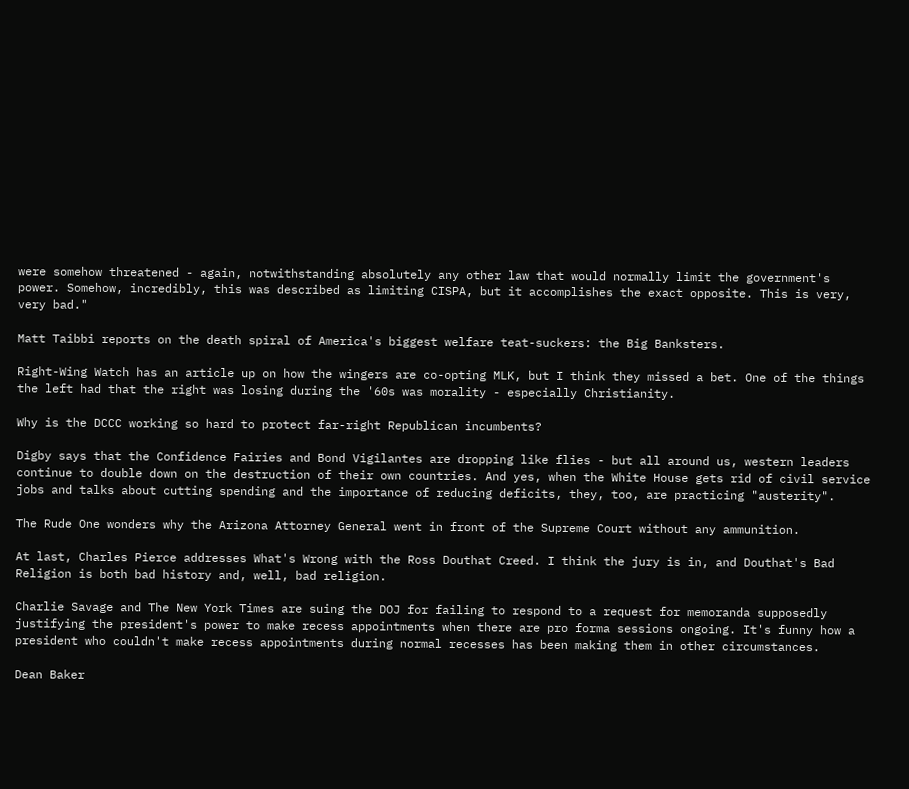were somehow threatened - again, notwithstanding absolutely any other law that would normally limit the government's power. Somehow, incredibly, this was described as limiting CISPA, but it accomplishes the exact opposite. This is very, very bad."

Matt Taibbi reports on the death spiral of America's biggest welfare teat-suckers: the Big Banksters.

Right-Wing Watch has an article up on how the wingers are co-opting MLK, but I think they missed a bet. One of the things the left had that the right was losing during the '60s was morality - especially Christianity.

Why is the DCCC working so hard to protect far-right Republican incumbents?

Digby says that the Confidence Fairies and Bond Vigilantes are dropping like flies - but all around us, western leaders continue to double down on the destruction of their own countries. And yes, when the White House gets rid of civil service jobs and talks about cutting spending and the importance of reducing deficits, they, too, are practicing "austerity".

The Rude One wonders why the Arizona Attorney General went in front of the Supreme Court without any ammunition.

At last, Charles Pierce addresses What's Wrong with the Ross Douthat Creed. I think the jury is in, and Douthat's Bad Religion is both bad history and, well, bad religion.

Charlie Savage and The New York Times are suing the DOJ for failing to respond to a request for memoranda supposedly justifying the president's power to make recess appointments when there are pro forma sessions ongoing. It's funny how a president who couldn't make recess appointments during normal recesses has been making them in other circumstances.

Dean Baker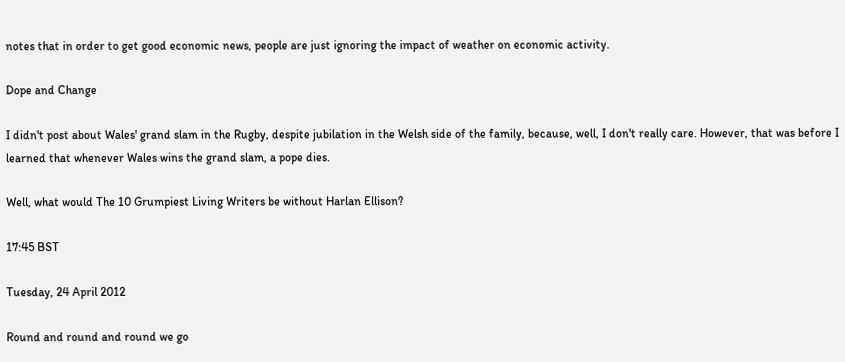notes that in order to get good economic news, people are just ignoring the impact of weather on economic activity.

Dope and Change

I didn't post about Wales' grand slam in the Rugby, despite jubilation in the Welsh side of the family, because, well, I don't really care. However, that was before I learned that whenever Wales wins the grand slam, a pope dies.

Well, what would The 10 Grumpiest Living Writers be without Harlan Ellison?

17:45 BST

Tuesday, 24 April 2012

Round and round and round we go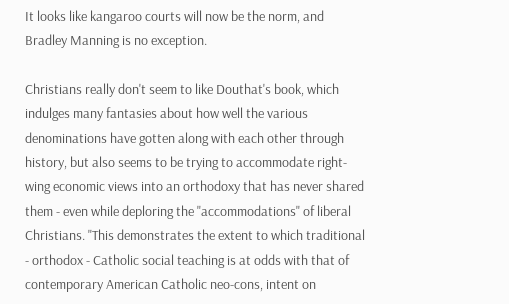It looks like kangaroo courts will now be the norm, and Bradley Manning is no exception.

Christians really don't seem to like Douthat's book, which indulges many fantasies about how well the various denominations have gotten along with each other through history, but also seems to be trying to accommodate right-wing economic views into an orthodoxy that has never shared them - even while deploring the "accommodations" of liberal Christians. "This demonstrates the extent to which traditional - orthodox - Catholic social teaching is at odds with that of contemporary American Catholic neo-cons, intent on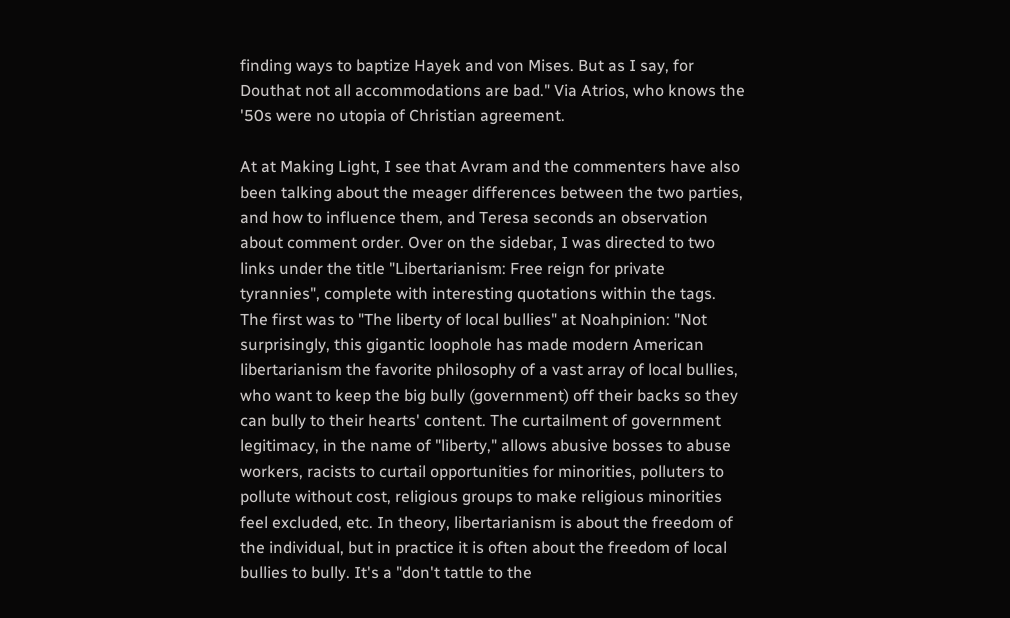finding ways to baptize Hayek and von Mises. But as I say, for Douthat not all accommodations are bad." Via Atrios, who knows the '50s were no utopia of Christian agreement.

At at Making Light, I see that Avram and the commenters have also been talking about the meager differences between the two parties, and how to influence them, and Teresa seconds an observation about comment order. Over on the sidebar, I was directed to two links under the title "Libertarianism: Free reign for private tyrannies", complete with interesting quotations within the tags. The first was to "The liberty of local bullies" at Noahpinion: "Not surprisingly, this gigantic loophole has made modern American libertarianism the favorite philosophy of a vast array of local bullies, who want to keep the big bully (government) off their backs so they can bully to their hearts' content. The curtailment of government legitimacy, in the name of "liberty," allows abusive bosses to abuse workers, racists to curtail opportunities for minorities, polluters to pollute without cost, religious groups to make religious minorities feel excluded, etc. In theory, libertarianism is about the freedom of the individual, but in practice it is often about the freedom of local bullies to bully. It's a "don't tattle to the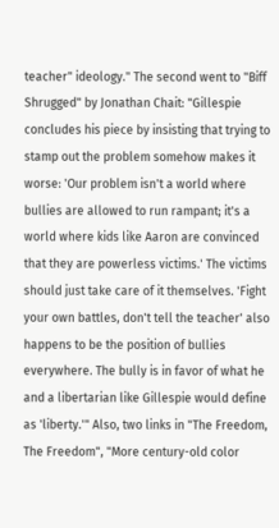teacher" ideology." The second went to "Biff Shrugged" by Jonathan Chait: "Gillespie concludes his piece by insisting that trying to stamp out the problem somehow makes it worse: 'Our problem isn't a world where bullies are allowed to run rampant; it's a world where kids like Aaron are convinced that they are powerless victims.' The victims should just take care of it themselves. 'Fight your own battles, don't tell the teacher' also happens to be the position of bullies everywhere. The bully is in favor of what he and a libertarian like Gillespie would define as 'liberty.'" Also, two links in "The Freedom, The Freedom", "More century-old color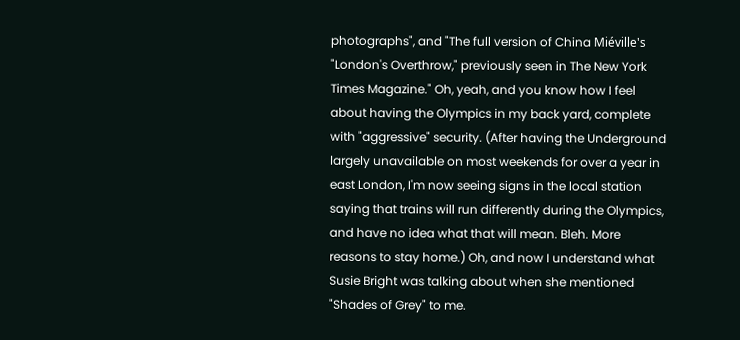photographs", and "The full version of China Miéville's "London's Overthrow," previously seen in The New York Times Magazine." Oh, yeah, and you know how I feel about having the Olympics in my back yard, complete with "aggressive" security. (After having the Underground largely unavailable on most weekends for over a year in east London, I'm now seeing signs in the local station saying that trains will run differently during the Olympics, and have no idea what that will mean. Bleh. More reasons to stay home.) Oh, and now I understand what Susie Bright was talking about when she mentioned "Shades of Grey" to me.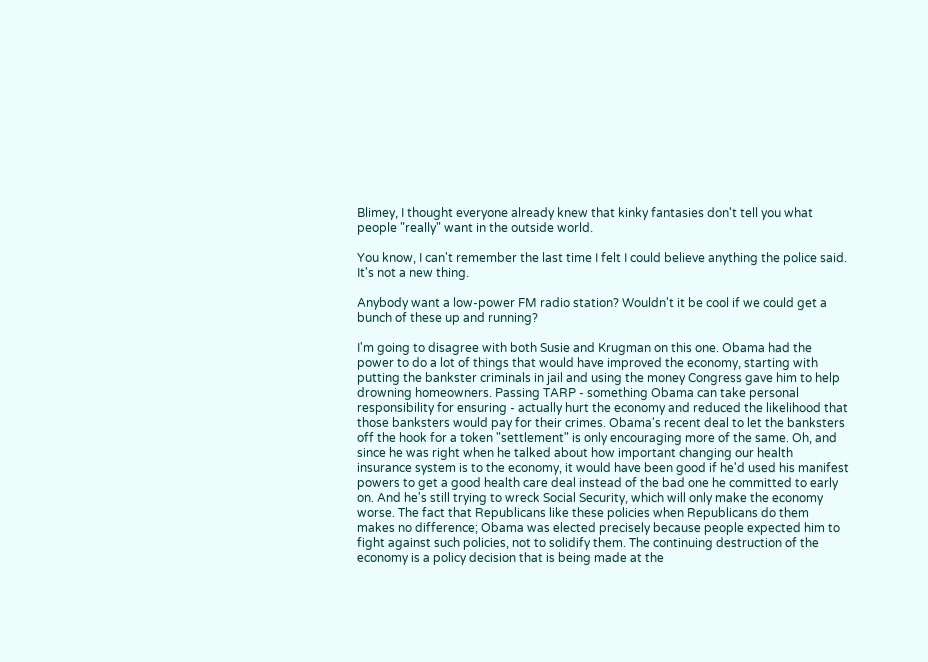Blimey, I thought everyone already knew that kinky fantasies don't tell you what people "really" want in the outside world.

You know, I can't remember the last time I felt I could believe anything the police said. It's not a new thing.

Anybody want a low-power FM radio station? Wouldn't it be cool if we could get a bunch of these up and running?

I'm going to disagree with both Susie and Krugman on this one. Obama had the power to do a lot of things that would have improved the economy, starting with putting the bankster criminals in jail and using the money Congress gave him to help drowning homeowners. Passing TARP - something Obama can take personal responsibility for ensuring - actually hurt the economy and reduced the likelihood that those banksters would pay for their crimes. Obama's recent deal to let the banksters off the hook for a token "settlement" is only encouraging more of the same. Oh, and since he was right when he talked about how important changing our health insurance system is to the economy, it would have been good if he'd used his manifest powers to get a good health care deal instead of the bad one he committed to early on. And he's still trying to wreck Social Security, which will only make the economy worse. The fact that Republicans like these policies when Republicans do them makes no difference; Obama was elected precisely because people expected him to fight against such policies, not to solidify them. The continuing destruction of the economy is a policy decision that is being made at the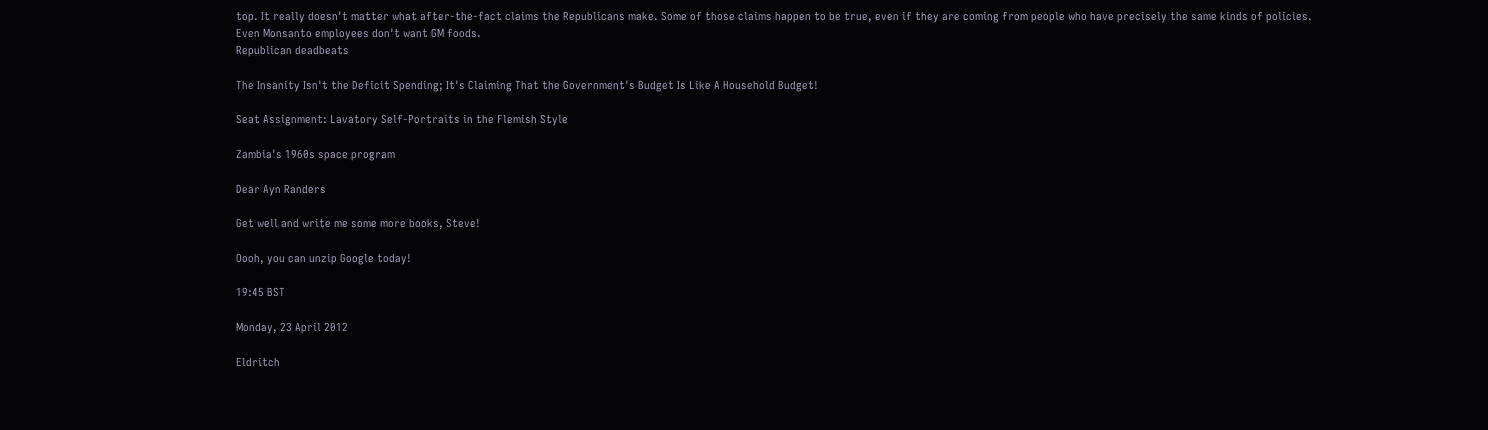top. It really doesn't matter what after-the-fact claims the Republicans make. Some of those claims happen to be true, even if they are coming from people who have precisely the same kinds of policies.
Even Monsanto employees don't want GM foods.
Republican deadbeats

The Insanity Isn't the Deficit Spending; It's Claiming That the Government's Budget Is Like A Household Budget!

Seat Assignment: Lavatory Self-Portraits in the Flemish Style

Zambia's 1960s space program

Dear Ayn Randers

Get well and write me some more books, Steve!

Oooh, you can unzip Google today!

19:45 BST

Monday, 23 April 2012

Eldritch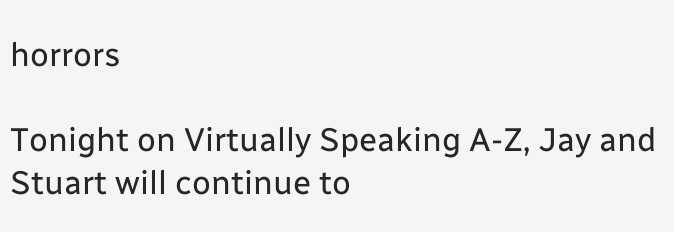horrors

Tonight on Virtually Speaking A-Z, Jay and Stuart will continue to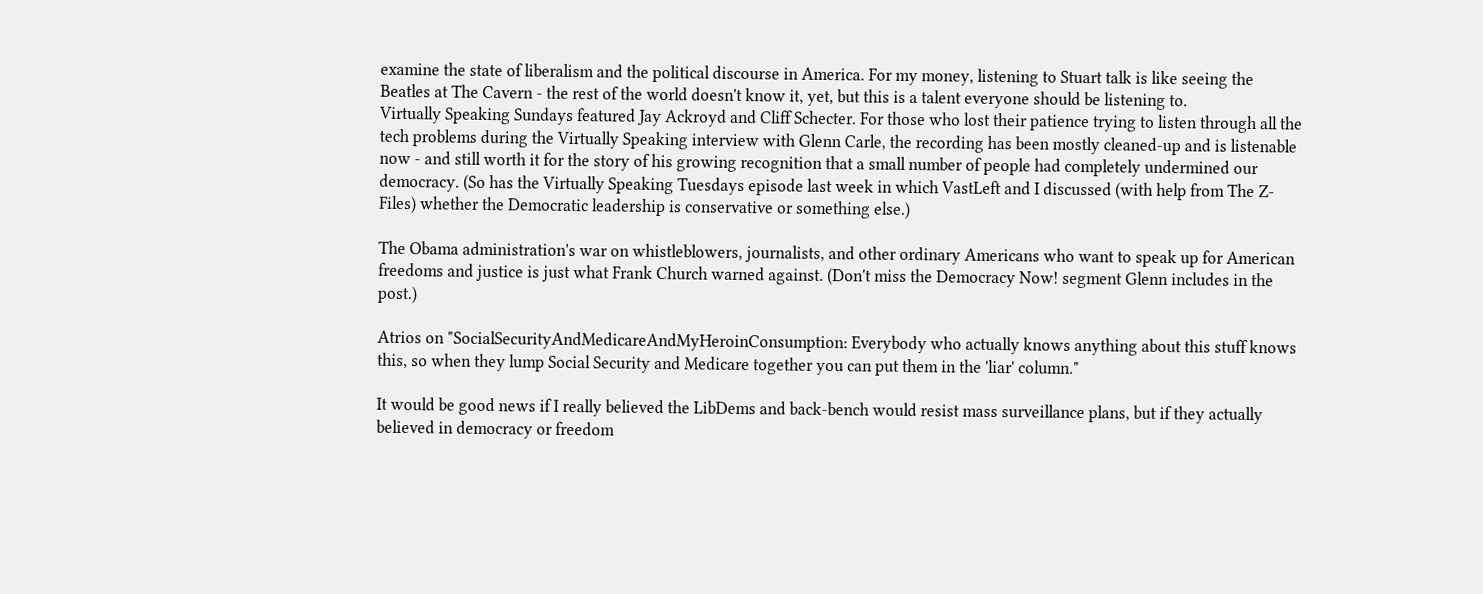examine the state of liberalism and the political discourse in America. For my money, listening to Stuart talk is like seeing the Beatles at The Cavern - the rest of the world doesn't know it, yet, but this is a talent everyone should be listening to.
Virtually Speaking Sundays featured Jay Ackroyd and Cliff Schecter. For those who lost their patience trying to listen through all the tech problems during the Virtually Speaking interview with Glenn Carle, the recording has been mostly cleaned-up and is listenable now - and still worth it for the story of his growing recognition that a small number of people had completely undermined our democracy. (So has the Virtually Speaking Tuesdays episode last week in which VastLeft and I discussed (with help from The Z-Files) whether the Democratic leadership is conservative or something else.)

The Obama administration's war on whistleblowers, journalists, and other ordinary Americans who want to speak up for American freedoms and justice is just what Frank Church warned against. (Don't miss the Democracy Now! segment Glenn includes in the post.)

Atrios on "SocialSecurityAndMedicareAndMyHeroinConsumption: Everybody who actually knows anything about this stuff knows this, so when they lump Social Security and Medicare together you can put them in the 'liar' column."

It would be good news if I really believed the LibDems and back-bench would resist mass surveillance plans, but if they actually believed in democracy or freedom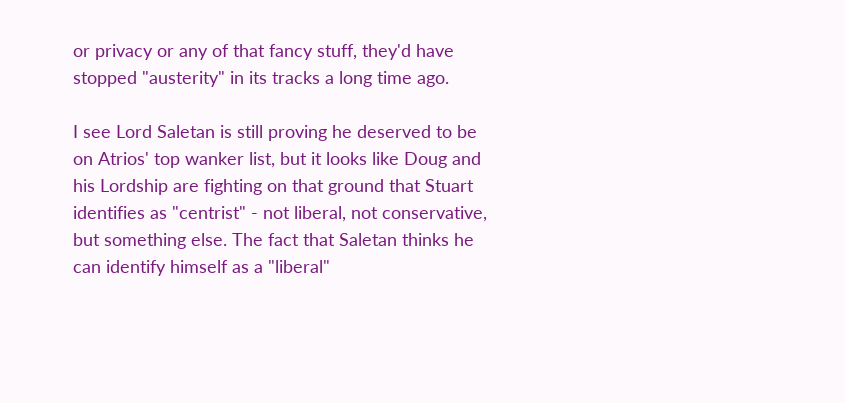or privacy or any of that fancy stuff, they'd have stopped "austerity" in its tracks a long time ago.

I see Lord Saletan is still proving he deserved to be on Atrios' top wanker list, but it looks like Doug and his Lordship are fighting on that ground that Stuart identifies as "centrist" - not liberal, not conservative, but something else. The fact that Saletan thinks he can identify himself as a "liberal"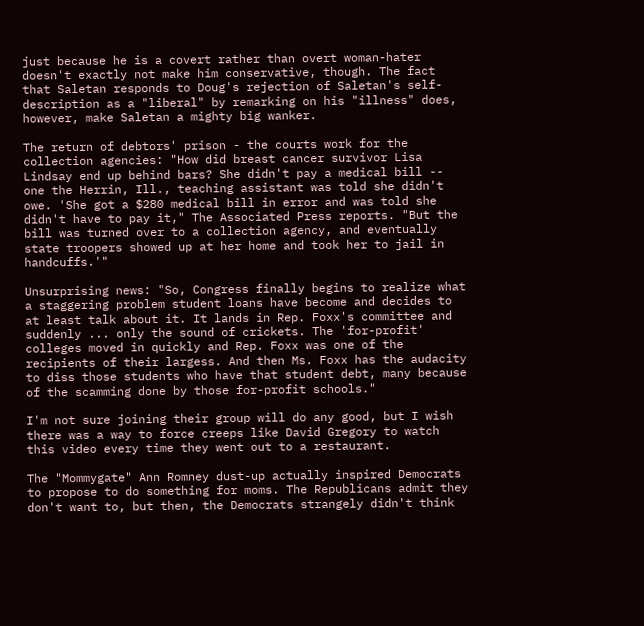just because he is a covert rather than overt woman-hater doesn't exactly not make him conservative, though. The fact that Saletan responds to Doug's rejection of Saletan's self-description as a "liberal" by remarking on his "illness" does, however, make Saletan a mighty big wanker.

The return of debtors' prison - the courts work for the collection agencies: "How did breast cancer survivor Lisa Lindsay end up behind bars? She didn't pay a medical bill -- one the Herrin, Ill., teaching assistant was told she didn't owe. 'She got a $280 medical bill in error and was told she didn't have to pay it," The Associated Press reports. "But the bill was turned over to a collection agency, and eventually state troopers showed up at her home and took her to jail in handcuffs.'"

Unsurprising news: "So, Congress finally begins to realize what a staggering problem student loans have become and decides to at least talk about it. It lands in Rep. Foxx's committee and suddenly ... only the sound of crickets. The 'for-profit' colleges moved in quickly and Rep. Foxx was one of the recipients of their largess. And then Ms. Foxx has the audacity to diss those students who have that student debt, many because of the scamming done by those for-profit schools."

I'm not sure joining their group will do any good, but I wish there was a way to force creeps like David Gregory to watch this video every time they went out to a restaurant.

The "Mommygate" Ann Romney dust-up actually inspired Democrats to propose to do something for moms. The Republicans admit they don't want to, but then, the Democrats strangely didn't think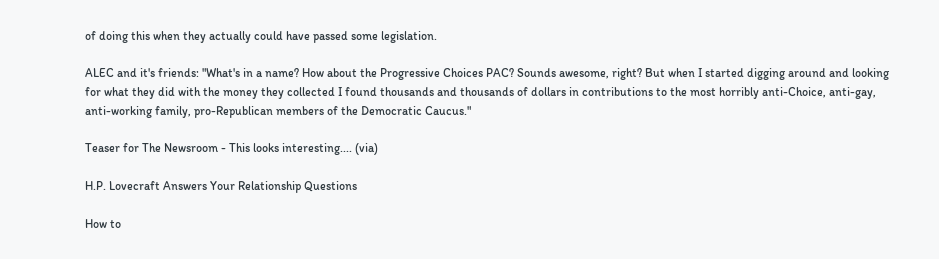of doing this when they actually could have passed some legislation.

ALEC and it's friends: "What's in a name? How about the Progressive Choices PAC? Sounds awesome, right? But when I started digging around and looking for what they did with the money they collected I found thousands and thousands of dollars in contributions to the most horribly anti-Choice, anti-gay, anti-working family, pro-Republican members of the Democratic Caucus."

Teaser for The Newsroom - This looks interesting.... (via)

H.P. Lovecraft Answers Your Relationship Questions

How to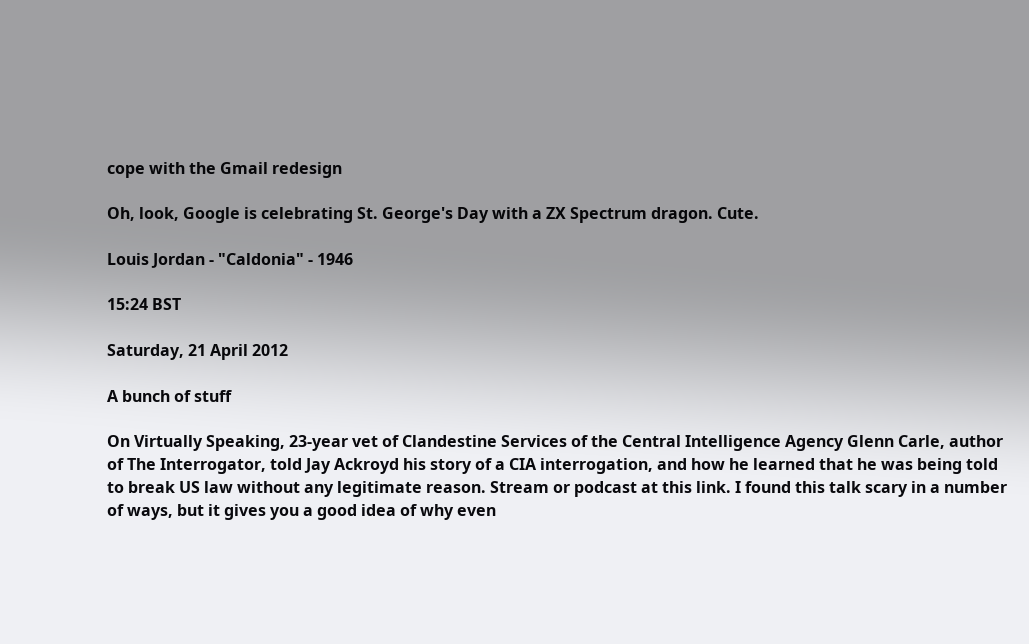cope with the Gmail redesign

Oh, look, Google is celebrating St. George's Day with a ZX Spectrum dragon. Cute.

Louis Jordan - "Caldonia" - 1946

15:24 BST

Saturday, 21 April 2012

A bunch of stuff

On Virtually Speaking, 23-year vet of Clandestine Services of the Central Intelligence Agency Glenn Carle, author of The Interrogator, told Jay Ackroyd his story of a CIA interrogation, and how he learned that he was being told to break US law without any legitimate reason. Stream or podcast at this link. I found this talk scary in a number of ways, but it gives you a good idea of why even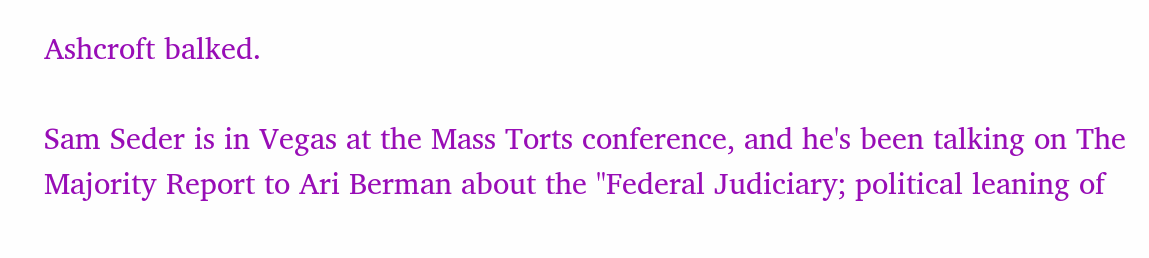Ashcroft balked.

Sam Seder is in Vegas at the Mass Torts conference, and he's been talking on The Majority Report to Ari Berman about the "Federal Judiciary; political leaning of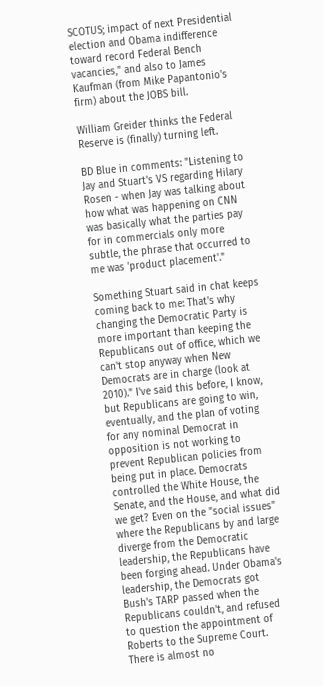SCOTUS; impact of next Presidential election and Obama indifference toward record Federal Bench vacancies," and also to James Kaufman (from Mike Papantonio's firm) about the JOBS bill.

William Greider thinks the Federal Reserve is (finally) turning left.

BD Blue in comments: "Listening to Jay and Stuart's VS regarding Hilary Rosen - when Jay was talking about how what was happening on CNN was basically what the parties pay for in commercials only more subtle, the phrase that occurred to me was 'product placement'."

Something Stuart said in chat keeps coming back to me: That's why changing the Democratic Party is more important than keeping the Republicans out of office, which we can't stop anyway when New Democrats are in charge (look at 2010)." I've said this before, I know, but Republicans are going to win, eventually, and the plan of voting for any nominal Democrat in opposition is not working to prevent Republican policies from being put in place. Democrats controlled the White House, the Senate, and the House, and what did we get? Even on the "social issues" where the Republicans by and large diverge from the Democratic leadership, the Republicans have been forging ahead. Under Obama's leadership, the Democrats got Bush's TARP passed when the Republicans couldn't, and refused to question the appointment of Roberts to the Supreme Court. There is almost no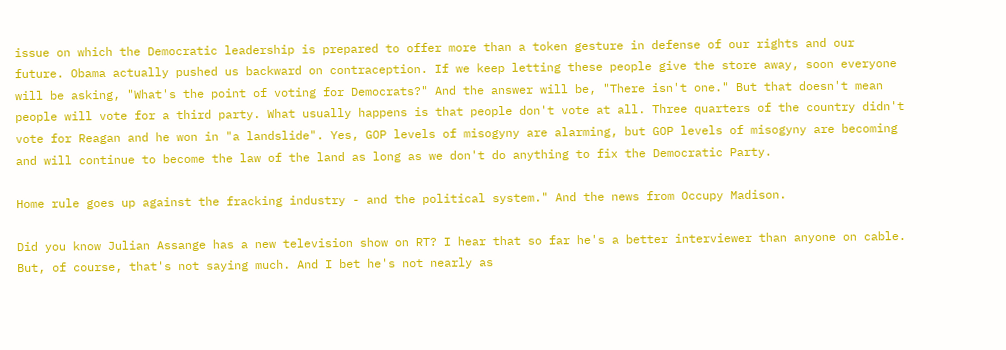issue on which the Democratic leadership is prepared to offer more than a token gesture in defense of our rights and our future. Obama actually pushed us backward on contraception. If we keep letting these people give the store away, soon everyone will be asking, "What's the point of voting for Democrats?" And the answer will be, "There isn't one." But that doesn't mean people will vote for a third party. What usually happens is that people don't vote at all. Three quarters of the country didn't vote for Reagan and he won in "a landslide". Yes, GOP levels of misogyny are alarming, but GOP levels of misogyny are becoming and will continue to become the law of the land as long as we don't do anything to fix the Democratic Party.

Home rule goes up against the fracking industry - and the political system." And the news from Occupy Madison.

Did you know Julian Assange has a new television show on RT? I hear that so far he's a better interviewer than anyone on cable. But, of course, that's not saying much. And I bet he's not nearly as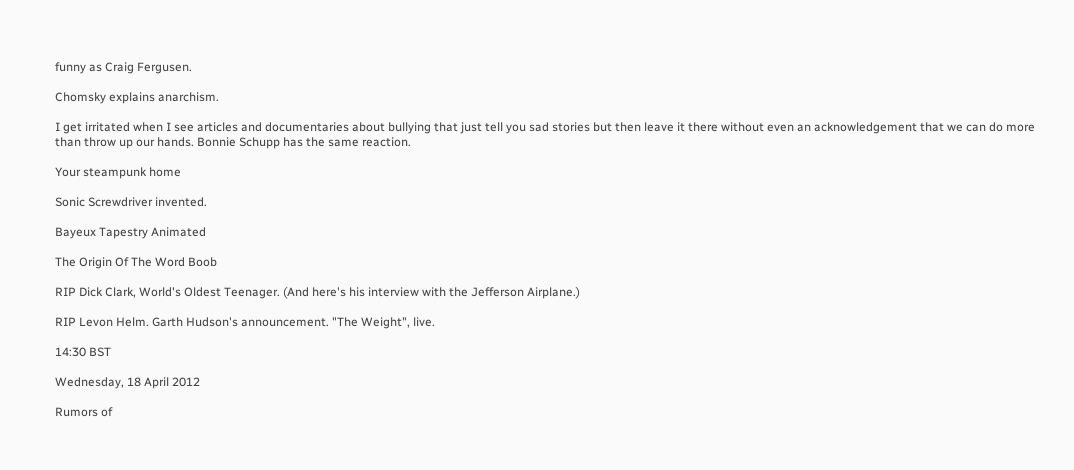funny as Craig Fergusen.

Chomsky explains anarchism.

I get irritated when I see articles and documentaries about bullying that just tell you sad stories but then leave it there without even an acknowledgement that we can do more than throw up our hands. Bonnie Schupp has the same reaction.

Your steampunk home

Sonic Screwdriver invented.

Bayeux Tapestry Animated

The Origin Of The Word Boob

RIP Dick Clark, World's Oldest Teenager. (And here's his interview with the Jefferson Airplane.)

RIP Levon Helm. Garth Hudson's announcement. "The Weight", live.

14:30 BST

Wednesday, 18 April 2012

Rumors of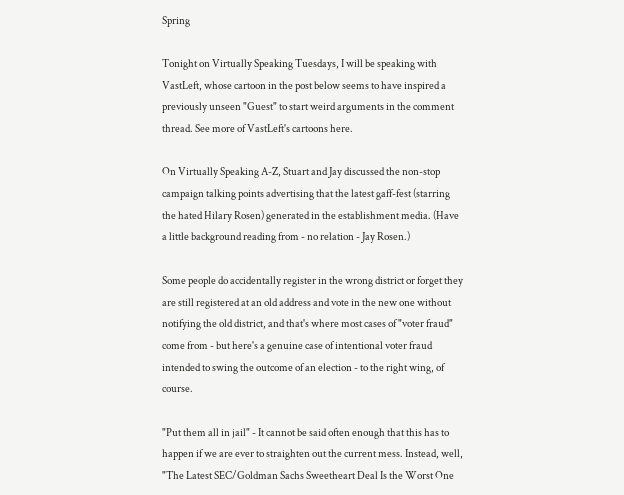Spring

Tonight on Virtually Speaking Tuesdays, I will be speaking with VastLeft, whose cartoon in the post below seems to have inspired a previously unseen "Guest" to start weird arguments in the comment thread. See more of VastLeft's cartoons here.

On Virtually Speaking A-Z, Stuart and Jay discussed the non-stop campaign talking points advertising that the latest gaff-fest (starring the hated Hilary Rosen) generated in the establishment media. (Have a little background reading from - no relation - Jay Rosen.)

Some people do accidentally register in the wrong district or forget they are still registered at an old address and vote in the new one without notifying the old district, and that's where most cases of "voter fraud" come from - but here's a genuine case of intentional voter fraud intended to swing the outcome of an election - to the right wing, of course.

"Put them all in jail" - It cannot be said often enough that this has to happen if we are ever to straighten out the current mess. Instead, well, "The Latest SEC/Goldman Sachs Sweetheart Deal Is the Worst One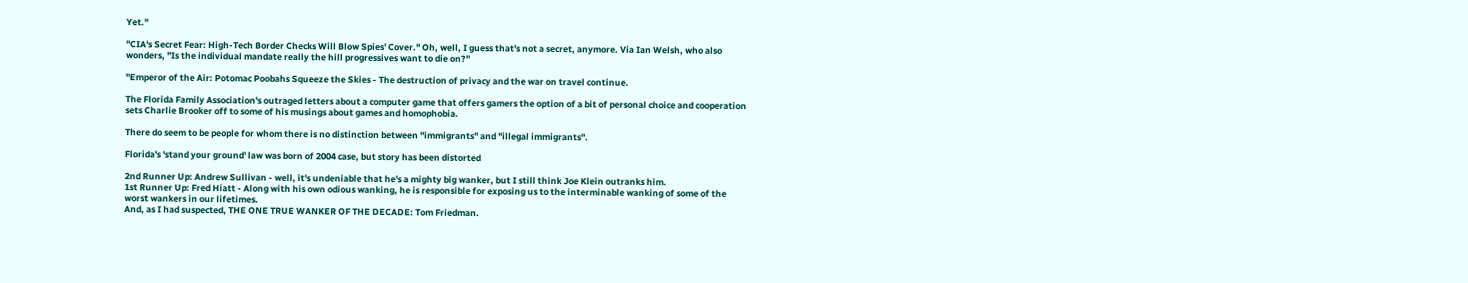Yet."

"CIA's Secret Fear: High-Tech Border Checks Will Blow Spies' Cover." Oh, well, I guess that's not a secret, anymore. Via Ian Welsh, who also wonders, "Is the individual mandate really the hill progressives want to die on?"

"Emperor of the Air: Potomac Poobahs Squeeze the Skies - The destruction of privacy and the war on travel continue.

The Florida Family Association's outraged letters about a computer game that offers gamers the option of a bit of personal choice and cooperation sets Charlie Brooker off to some of his musings about games and homophobia.

There do seem to be people for whom there is no distinction between "immigrants" and "illegal immigrants".

Florida's 'stand your ground' law was born of 2004 case, but story has been distorted

2nd Runner Up: Andrew Sullivan - well, it's undeniable that he's a mighty big wanker, but I still think Joe Klein outranks him.
1st Runner Up: Fred Hiatt - Along with his own odious wanking, he is responsible for exposing us to the interminable wanking of some of the worst wankers in our lifetimes.
And, as I had suspected, THE ONE TRUE WANKER OF THE DECADE: Tom Friedman.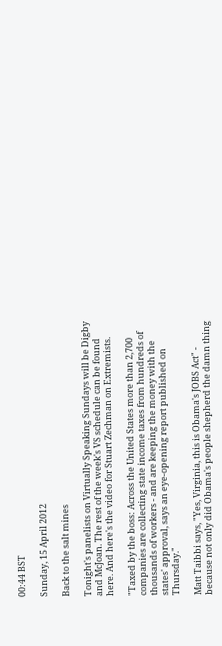00:44 BST

Sunday, 15 April 2012

Back to the salt mines

Tonight's panelists on Virtually Speaking Sundays will be Digby and McJoan. The rest of the week's VS schedule can be found here. And here's the video for Stuart Zechman on Extremists.

"Taxed by the boss: Across the United States more than 2,700 companies are collecting state income taxes from hundreds of thousands of workers - and are keeping the money with the states' approval, says an eye-opening report published on Thursday."

Matt Taibbi says, "Yes, Virginia, this is Obama's JOBS Act" - because not only did Obama's people shepherd the damn thing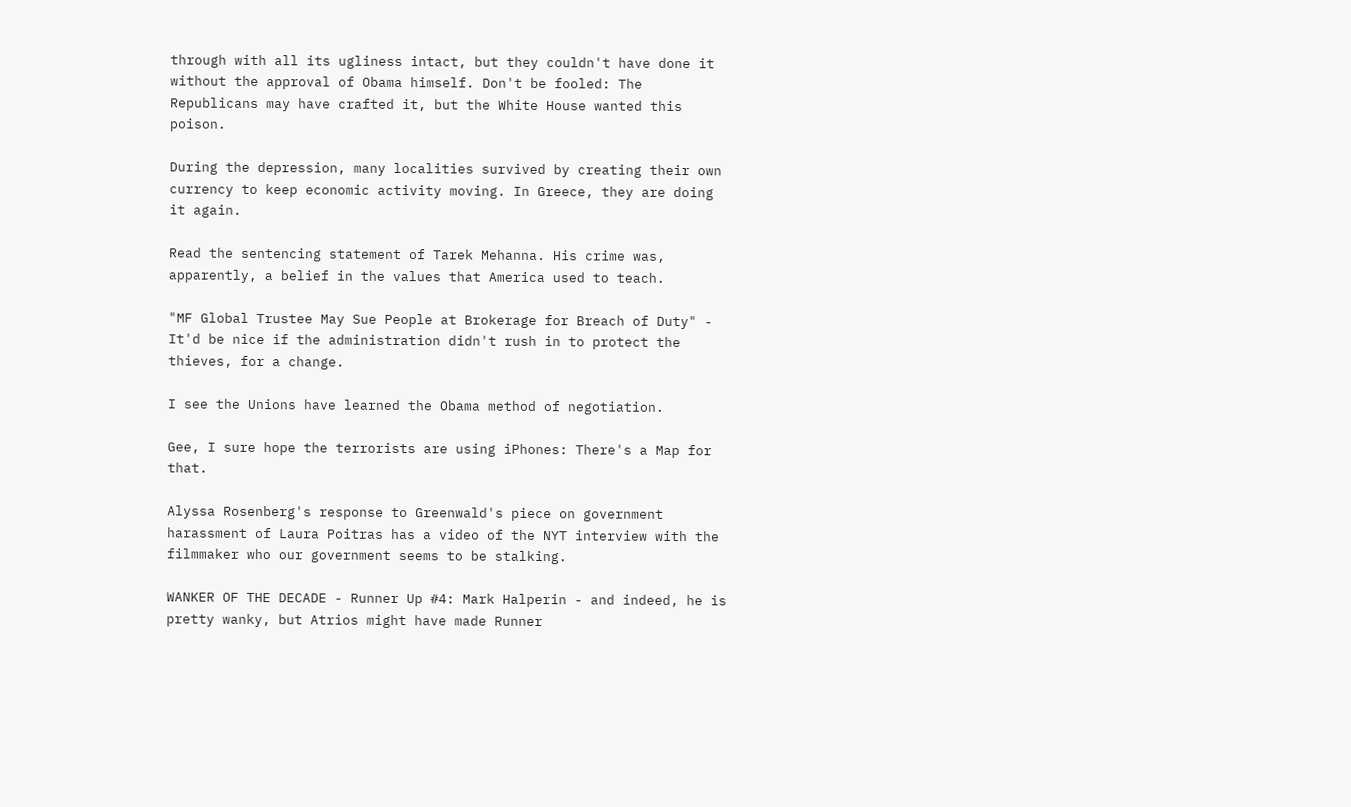through with all its ugliness intact, but they couldn't have done it without the approval of Obama himself. Don't be fooled: The Republicans may have crafted it, but the White House wanted this poison.

During the depression, many localities survived by creating their own currency to keep economic activity moving. In Greece, they are doing it again.

Read the sentencing statement of Tarek Mehanna. His crime was, apparently, a belief in the values that America used to teach.

"MF Global Trustee May Sue People at Brokerage for Breach of Duty" - It'd be nice if the administration didn't rush in to protect the thieves, for a change.

I see the Unions have learned the Obama method of negotiation.

Gee, I sure hope the terrorists are using iPhones: There's a Map for that.

Alyssa Rosenberg's response to Greenwald's piece on government harassment of Laura Poitras has a video of the NYT interview with the filmmaker who our government seems to be stalking.

WANKER OF THE DECADE - Runner Up #4: Mark Halperin - and indeed, he is pretty wanky, but Atrios might have made Runner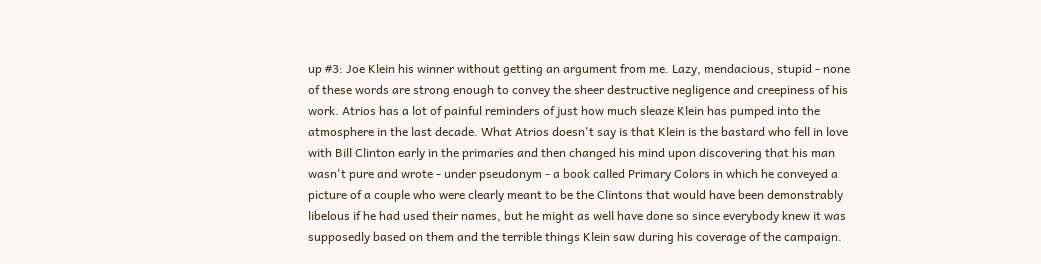up #3: Joe Klein his winner without getting an argument from me. Lazy, mendacious, stupid - none of these words are strong enough to convey the sheer destructive negligence and creepiness of his work. Atrios has a lot of painful reminders of just how much sleaze Klein has pumped into the atmosphere in the last decade. What Atrios doesn't say is that Klein is the bastard who fell in love with Bill Clinton early in the primaries and then changed his mind upon discovering that his man wasn't pure and wrote - under pseudonym - a book called Primary Colors in which he conveyed a picture of a couple who were clearly meant to be the Clintons that would have been demonstrably libelous if he had used their names, but he might as well have done so since everybody knew it was supposedly based on them and the terrible things Klein saw during his coverage of the campaign.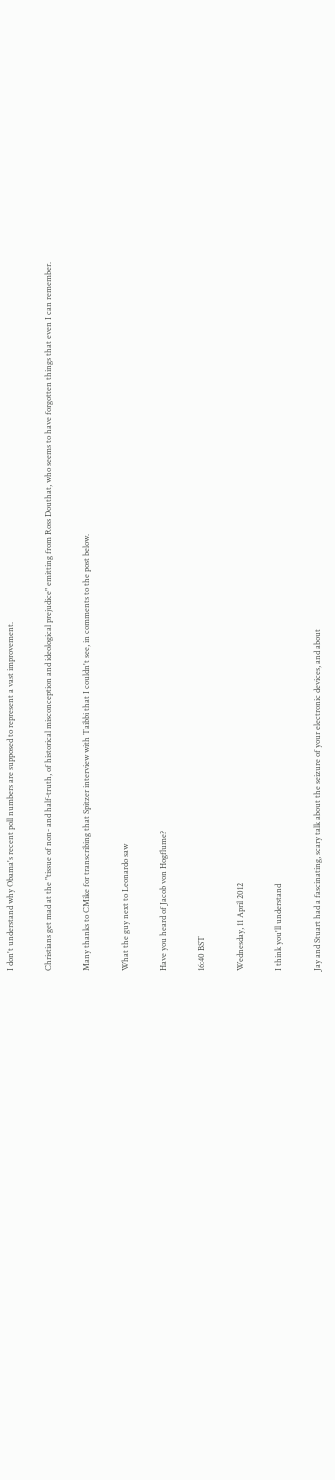I don't understand why Obama's recent poll numbers are supposed to represent a vast improvement.

Christians get mad at the "tissue of non- and half-truth, of historical misconception and ideological prejudice" emitting from Ross Douthat, who seems to have forgotten things that even I can remember.

Many thanks to CMike for transcribing that Spitzer interview with Taibbi that I couldn't see, in comments to the post below.

What the guy next to Leonardo saw

Have you heard of Jacob von Hogflume?

16:40 BST

Wednesday, 11 April 2012

I think you'll understand

Jay and Stuart had a fascinating, scary talk about the seizure of your electronic devices, and about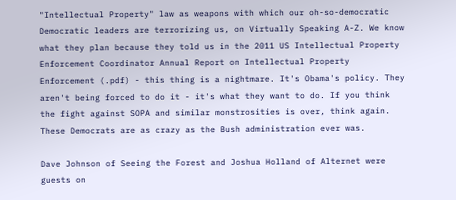"Intellectual Property" law as weapons with which our oh-so-democratic Democratic leaders are terrorizing us, on Virtually Speaking A-Z. We know what they plan because they told us in the 2011 US Intellectual Property Enforcement Coordinator Annual Report on Intellectual Property Enforcement (.pdf) - this thing is a nightmare. It's Obama's policy. They aren't being forced to do it - it's what they want to do. If you think the fight against SOPA and similar monstrosities is over, think again. These Democrats are as crazy as the Bush administration ever was.

Dave Johnson of Seeing the Forest and Joshua Holland of Alternet were guests on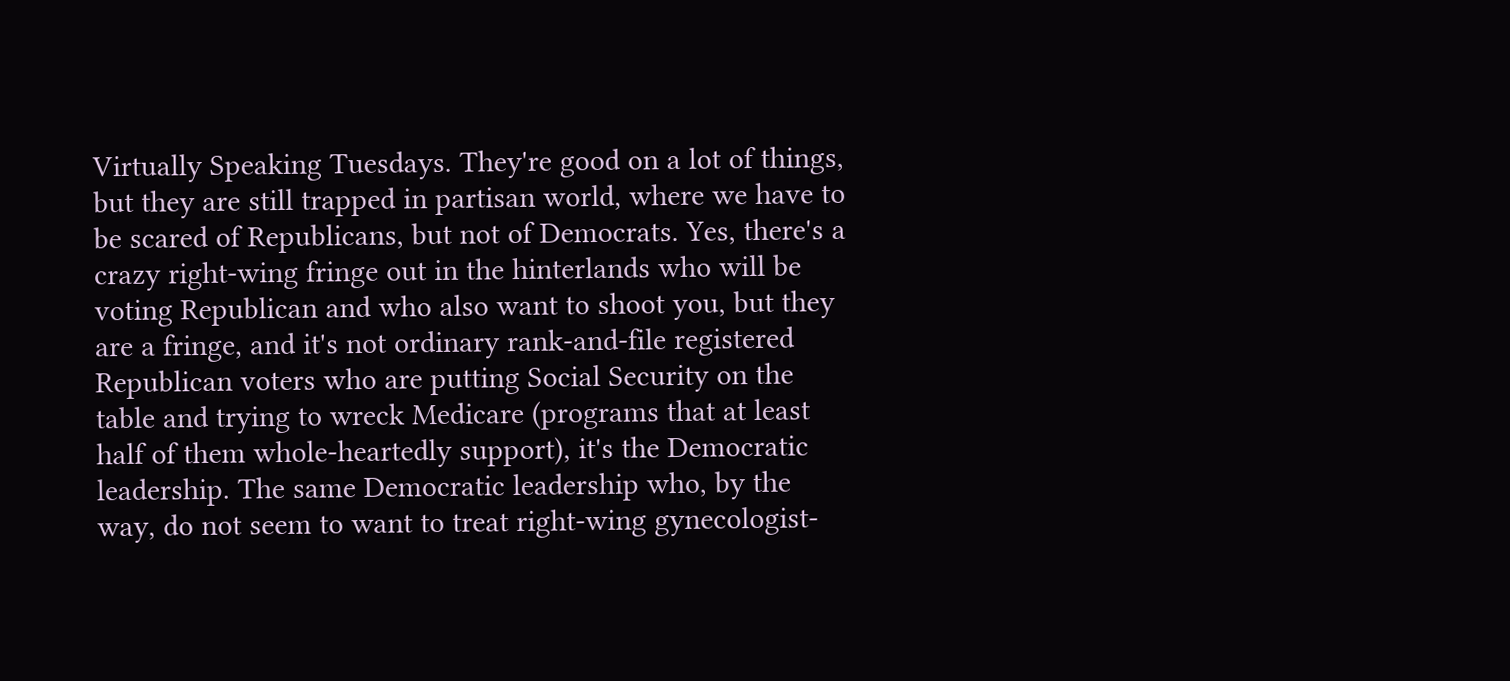Virtually Speaking Tuesdays. They're good on a lot of things, but they are still trapped in partisan world, where we have to be scared of Republicans, but not of Democrats. Yes, there's a crazy right-wing fringe out in the hinterlands who will be voting Republican and who also want to shoot you, but they are a fringe, and it's not ordinary rank-and-file registered Republican voters who are putting Social Security on the table and trying to wreck Medicare (programs that at least half of them whole-heartedly support), it's the Democratic leadership. The same Democratic leadership who, by the way, do not seem to want to treat right-wing gynecologist-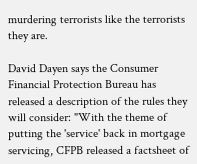murdering terrorists like the terrorists they are.

David Dayen says the Consumer Financial Protection Bureau has released a description of the rules they will consider: "With the theme of putting the 'service' back in mortgage servicing, CFPB released a factsheet of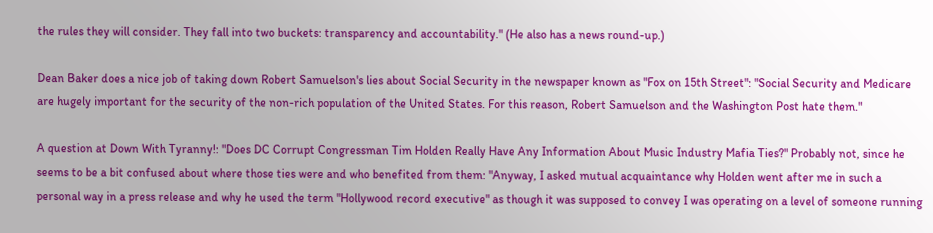the rules they will consider. They fall into two buckets: transparency and accountability." (He also has a news round-up.)

Dean Baker does a nice job of taking down Robert Samuelson's lies about Social Security in the newspaper known as "Fox on 15th Street": "Social Security and Medicare are hugely important for the security of the non-rich population of the United States. For this reason, Robert Samuelson and the Washington Post hate them."

A question at Down With Tyranny!: "Does DC Corrupt Congressman Tim Holden Really Have Any Information About Music Industry Mafia Ties?" Probably not, since he seems to be a bit confused about where those ties were and who benefited from them: "Anyway, I asked mutual acquaintance why Holden went after me in such a personal way in a press release and why he used the term "Hollywood record executive" as though it was supposed to convey I was operating on a level of someone running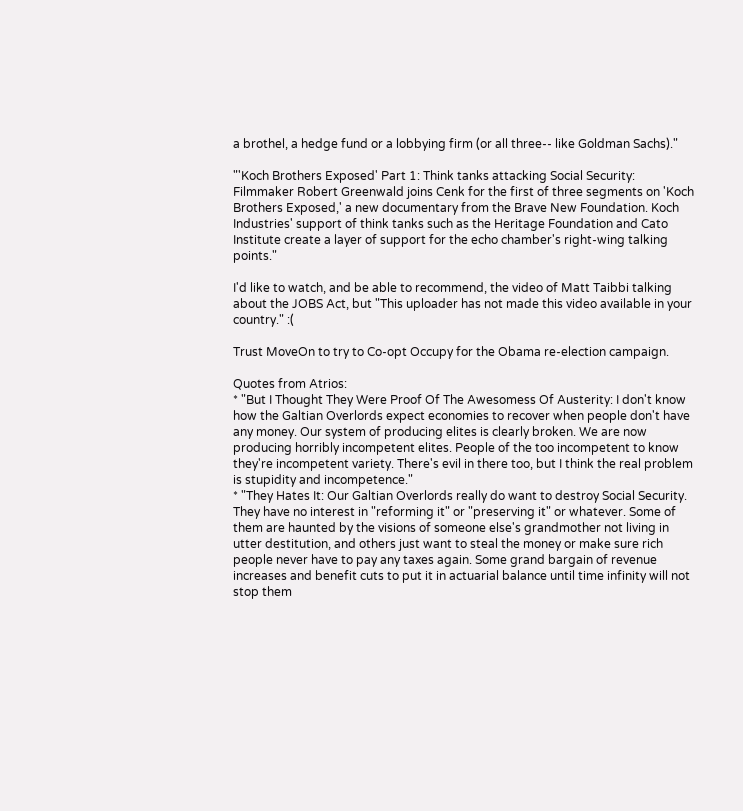a brothel, a hedge fund or a lobbying firm (or all three-- like Goldman Sachs)."

"'Koch Brothers Exposed' Part 1: Think tanks attacking Social Security: Filmmaker Robert Greenwald joins Cenk for the first of three segments on 'Koch Brothers Exposed,' a new documentary from the Brave New Foundation. Koch Industries' support of think tanks such as the Heritage Foundation and Cato Institute create a layer of support for the echo chamber's right-wing talking points."

I'd like to watch, and be able to recommend, the video of Matt Taibbi talking about the JOBS Act, but "This uploader has not made this video available in your country." :(

Trust MoveOn to try to Co-opt Occupy for the Obama re-election campaign.

Quotes from Atrios:
* "But I Thought They Were Proof Of The Awesomess Of Austerity: I don't know how the Galtian Overlords expect economies to recover when people don't have any money. Our system of producing elites is clearly broken. We are now producing horribly incompetent elites. People of the too incompetent to know they're incompetent variety. There's evil in there too, but I think the real problem is stupidity and incompetence."
* "They Hates It: Our Galtian Overlords really do want to destroy Social Security. They have no interest in "reforming it" or "preserving it" or whatever. Some of them are haunted by the visions of someone else's grandmother not living in utter destitution, and others just want to steal the money or make sure rich people never have to pay any taxes again. Some grand bargain of revenue increases and benefit cuts to put it in actuarial balance until time infinity will not stop them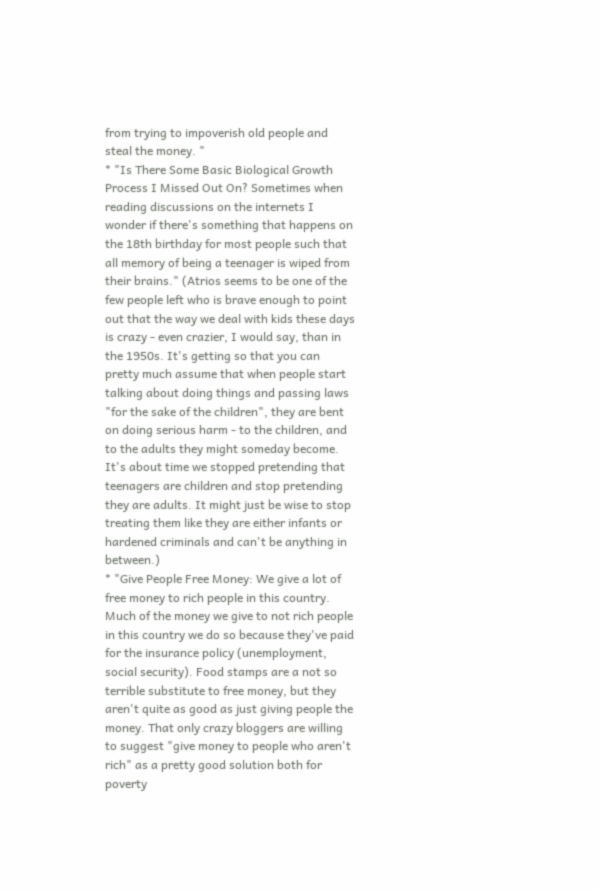from trying to impoverish old people and steal the money. "
* "Is There Some Basic Biological Growth Process I Missed Out On? Sometimes when reading discussions on the internets I wonder if there's something that happens on the 18th birthday for most people such that all memory of being a teenager is wiped from their brains." (Atrios seems to be one of the few people left who is brave enough to point out that the way we deal with kids these days is crazy - even crazier, I would say, than in the 1950s. It's getting so that you can pretty much assume that when people start talking about doing things and passing laws "for the sake of the children", they are bent on doing serious harm - to the children, and to the adults they might someday become. It's about time we stopped pretending that teenagers are children and stop pretending they are adults. It might just be wise to stop treating them like they are either infants or hardened criminals and can't be anything in between.)
* "Give People Free Money: We give a lot of free money to rich people in this country. Much of the money we give to not rich people in this country we do so because they've paid for the insurance policy (unemployment, social security). Food stamps are a not so terrible substitute to free money, but they aren't quite as good as just giving people the money. That only crazy bloggers are willing to suggest "give money to people who aren't rich" as a pretty good solution both for poverty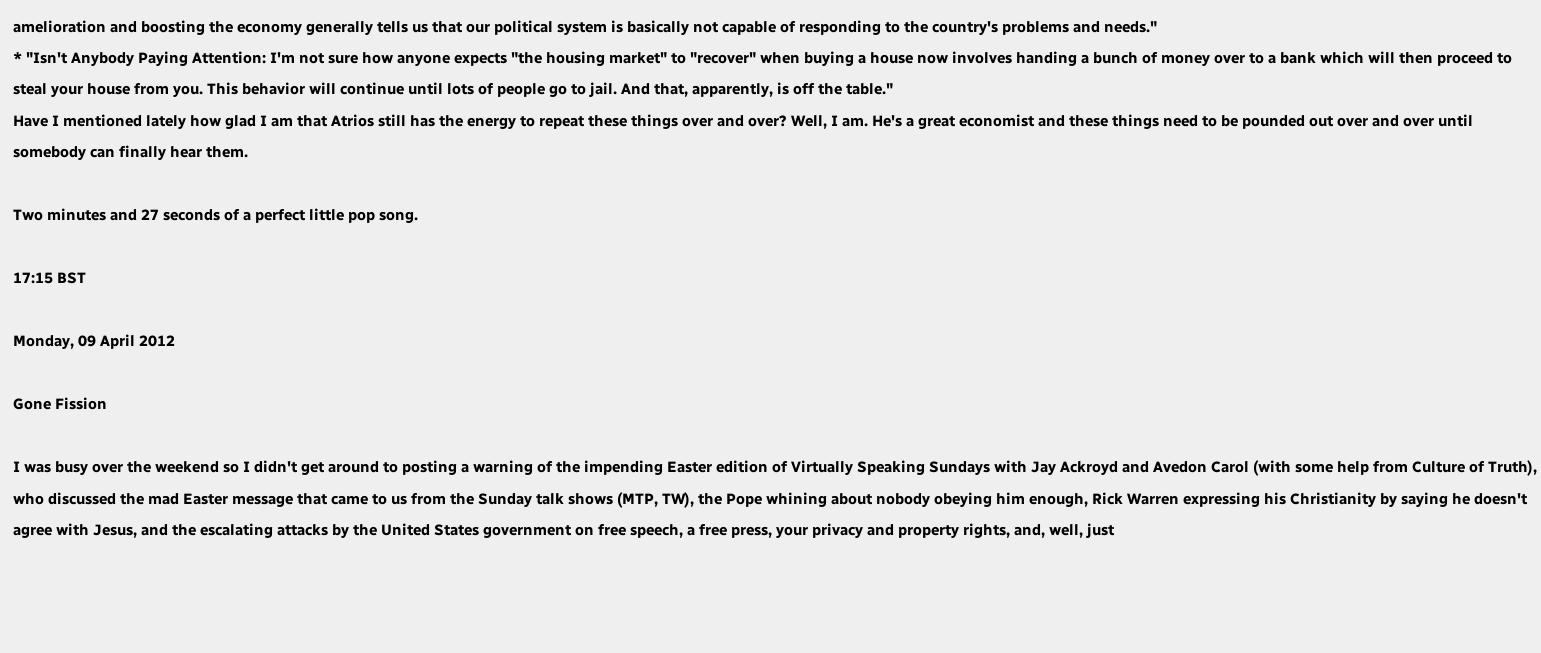amelioration and boosting the economy generally tells us that our political system is basically not capable of responding to the country's problems and needs."
* "Isn't Anybody Paying Attention: I'm not sure how anyone expects "the housing market" to "recover" when buying a house now involves handing a bunch of money over to a bank which will then proceed to steal your house from you. This behavior will continue until lots of people go to jail. And that, apparently, is off the table."
Have I mentioned lately how glad I am that Atrios still has the energy to repeat these things over and over? Well, I am. He's a great economist and these things need to be pounded out over and over until somebody can finally hear them.

Two minutes and 27 seconds of a perfect little pop song.

17:15 BST

Monday, 09 April 2012

Gone Fission

I was busy over the weekend so I didn't get around to posting a warning of the impending Easter edition of Virtually Speaking Sundays with Jay Ackroyd and Avedon Carol (with some help from Culture of Truth), who discussed the mad Easter message that came to us from the Sunday talk shows (MTP, TW), the Pope whining about nobody obeying him enough, Rick Warren expressing his Christianity by saying he doesn't agree with Jesus, and the escalating attacks by the United States government on free speech, a free press, your privacy and property rights, and, well, just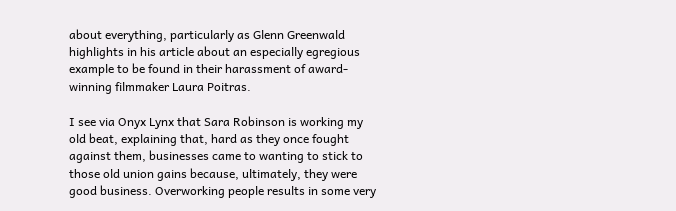about everything, particularly as Glenn Greenwald highlights in his article about an especially egregious example to be found in their harassment of award-winning filmmaker Laura Poitras.

I see via Onyx Lynx that Sara Robinson is working my old beat, explaining that, hard as they once fought against them, businesses came to wanting to stick to those old union gains because, ultimately, they were good business. Overworking people results in some very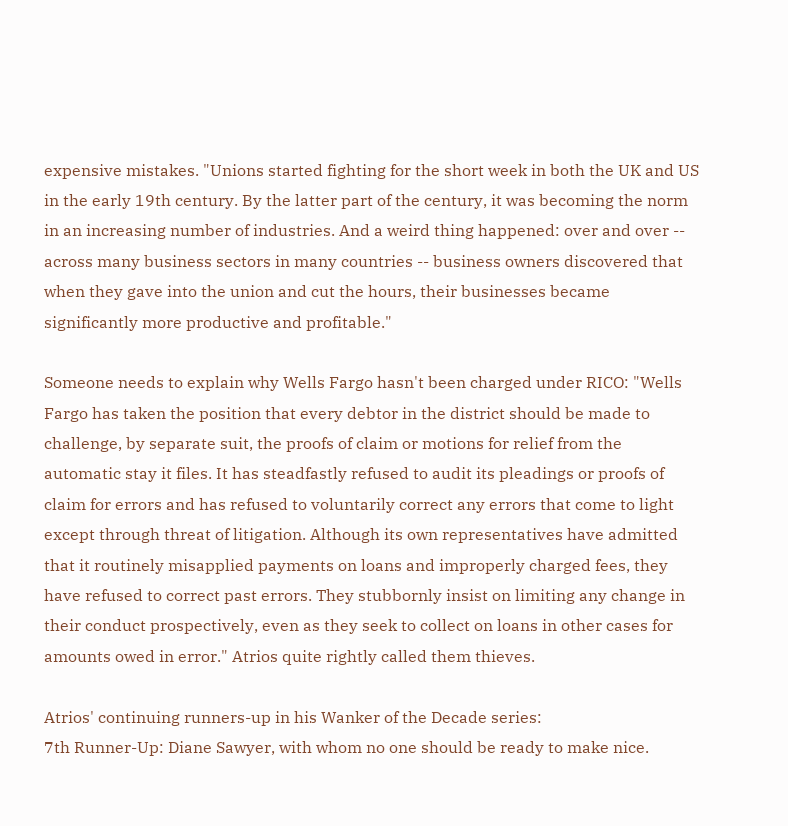expensive mistakes. "Unions started fighting for the short week in both the UK and US in the early 19th century. By the latter part of the century, it was becoming the norm in an increasing number of industries. And a weird thing happened: over and over -- across many business sectors in many countries -- business owners discovered that when they gave into the union and cut the hours, their businesses became significantly more productive and profitable."

Someone needs to explain why Wells Fargo hasn't been charged under RICO: "Wells Fargo has taken the position that every debtor in the district should be made to challenge, by separate suit, the proofs of claim or motions for relief from the automatic stay it files. It has steadfastly refused to audit its pleadings or proofs of claim for errors and has refused to voluntarily correct any errors that come to light except through threat of litigation. Although its own representatives have admitted that it routinely misapplied payments on loans and improperly charged fees, they have refused to correct past errors. They stubbornly insist on limiting any change in their conduct prospectively, even as they seek to collect on loans in other cases for amounts owed in error." Atrios quite rightly called them thieves.

Atrios' continuing runners-up in his Wanker of the Decade series:
7th Runner-Up: Diane Sawyer, with whom no one should be ready to make nice.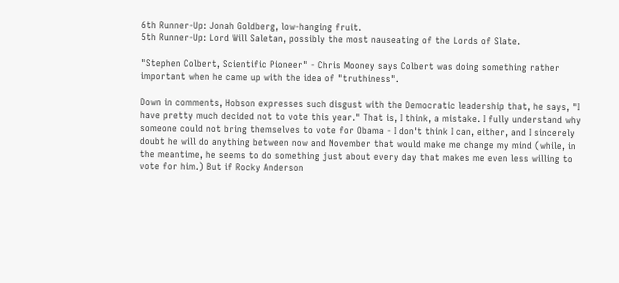6th Runner-Up: Jonah Goldberg, low-hanging fruit.
5th Runner-Up: Lord Will Saletan, possibly the most nauseating of the Lords of Slate.

"Stephen Colbert, Scientific Pioneer" - Chris Mooney says Colbert was doing something rather important when he came up with the idea of "truthiness".

Down in comments, Hobson expresses such disgust with the Democratic leadership that, he says, "I have pretty much decided not to vote this year." That is, I think, a mistake. I fully understand why someone could not bring themselves to vote for Obama - I don't think I can, either, and I sincerely doubt he will do anything between now and November that would make me change my mind (while, in the meantime, he seems to do something just about every day that makes me even less willing to vote for him.) But if Rocky Anderson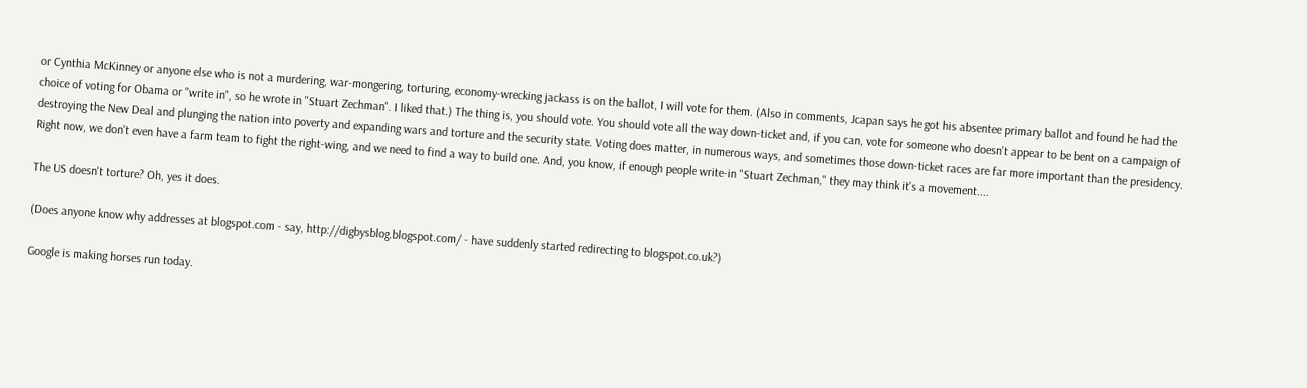or Cynthia McKinney or anyone else who is not a murdering, war-mongering, torturing, economy-wrecking jackass is on the ballot, I will vote for them. (Also in comments, Jcapan says he got his absentee primary ballot and found he had the choice of voting for Obama or "write in", so he wrote in "Stuart Zechman". I liked that.) The thing is, you should vote. You should vote all the way down-ticket and, if you can, vote for someone who doesn't appear to be bent on a campaign of destroying the New Deal and plunging the nation into poverty and expanding wars and torture and the security state. Voting does matter, in numerous ways, and sometimes those down-ticket races are far more important than the presidency. Right now, we don't even have a farm team to fight the right-wing, and we need to find a way to build one. And, you know, if enough people write-in "Stuart Zechman," they may think it's a movement....

The US doesn't torture? Oh, yes it does.

(Does anyone know why addresses at blogspot.com - say, http://digbysblog.blogspot.com/ - have suddenly started redirecting to blogspot.co.uk?)

Google is making horses run today.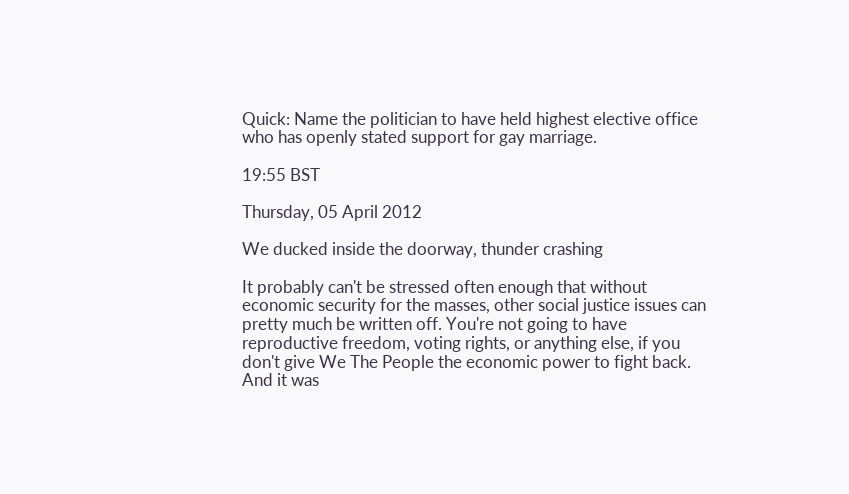Quick: Name the politician to have held highest elective office who has openly stated support for gay marriage.

19:55 BST

Thursday, 05 April 2012

We ducked inside the doorway, thunder crashing

It probably can't be stressed often enough that without economic security for the masses, other social justice issues can pretty much be written off. You're not going to have reproductive freedom, voting rights, or anything else, if you don't give We The People the economic power to fight back. And it was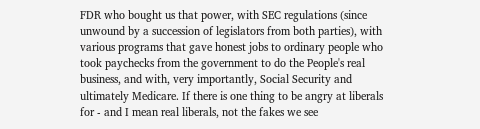FDR who bought us that power, with SEC regulations (since unwound by a succession of legislators from both parties), with various programs that gave honest jobs to ordinary people who took paychecks from the government to do the People's real business, and with, very importantly, Social Security and ultimately Medicare. If there is one thing to be angry at liberals for - and I mean real liberals, not the fakes we see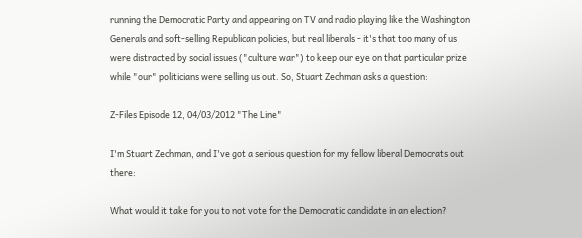running the Democratic Party and appearing on TV and radio playing like the Washington Generals and soft-selling Republican policies, but real liberals - it's that too many of us were distracted by social issues ("culture war") to keep our eye on that particular prize while "our" politicians were selling us out. So, Stuart Zechman asks a question:

Z-Files Episode 12, 04/03/2012 "The Line"

I'm Stuart Zechman, and I've got a serious question for my fellow liberal Democrats out there:

What would it take for you to not vote for the Democratic candidate in an election?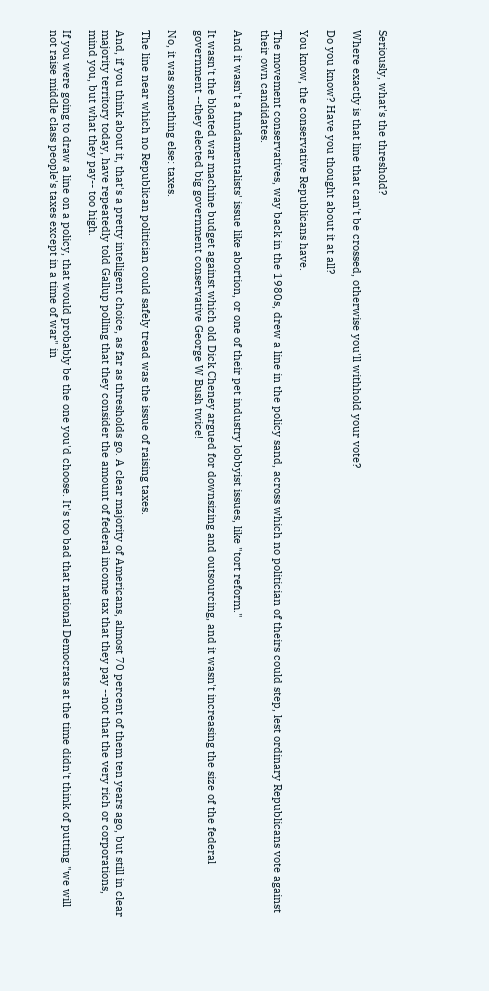Seriously, what's the threshold?

Where exactly is that line that can't be crossed, otherwise you'll withhold your vote?

Do you know? Have you thought about it at all?

You know, the conservative Republicans have.

The movement conservatives, way back in the 1980s, drew a line in the policy sand, across which no politician of theirs could step, lest ordinary Republicans vote against their own candidates.

And it wasn't a fundamentalists' issue like abortion, or one of their pet industry lobbyist issues, like "tort reform."

It wasn't the bloated war machine budget against which old Dick Cheney argued for downsizing and outsourcing, and it wasn't increasing the size of the federal government --they elected big government conservative George W Bush twice!

No, it was something else: taxes.

The line near which no Republican politician could safely tread was the issue of raising taxes.

And, if you think about it, that's a pretty intelligent choice, as far as thresholds go. A clear majority of Americans, almost 70 percent of them ten years ago, but still in clear majority territory today, have repeatedly told Gallup polling that they consider the amount of federal income tax that they pay --not that the very rich or corporations, mind you, but what they pay-- too high.

If you were going to draw a line on a policy, that would probably be the one you'd choose. It's too bad that national Democrats at the time didn't think of putting "we will not raise middle class people's taxes except in a time of war" in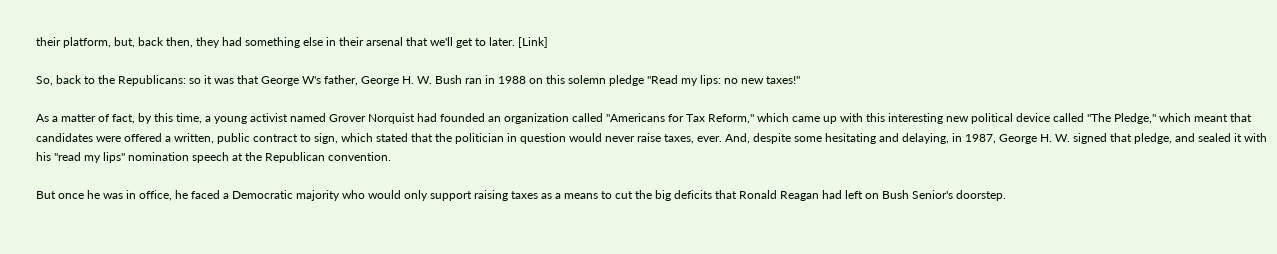their platform, but, back then, they had something else in their arsenal that we'll get to later. [Link]

So, back to the Republicans: so it was that George W's father, George H. W. Bush ran in 1988 on this solemn pledge "Read my lips: no new taxes!"

As a matter of fact, by this time, a young activist named Grover Norquist had founded an organization called "Americans for Tax Reform," which came up with this interesting new political device called "The Pledge," which meant that candidates were offered a written, public contract to sign, which stated that the politician in question would never raise taxes, ever. And, despite some hesitating and delaying, in 1987, George H. W. signed that pledge, and sealed it with his "read my lips" nomination speech at the Republican convention.

But once he was in office, he faced a Democratic majority who would only support raising taxes as a means to cut the big deficits that Ronald Reagan had left on Bush Senior's doorstep.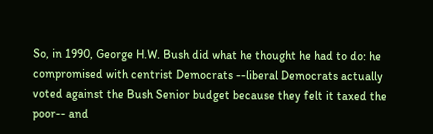So, in 1990, George H.W. Bush did what he thought he had to do: he compromised with centrist Democrats --liberal Democrats actually voted against the Bush Senior budget because they felt it taxed the poor-- and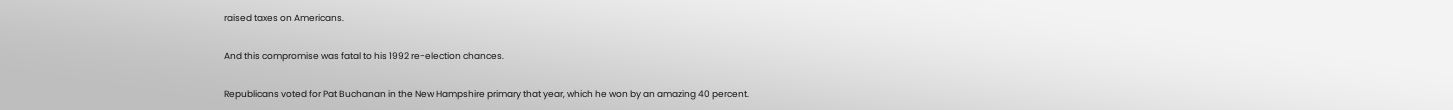raised taxes on Americans.

And this compromise was fatal to his 1992 re-election chances.

Republicans voted for Pat Buchanan in the New Hampshire primary that year, which he won by an amazing 40 percent.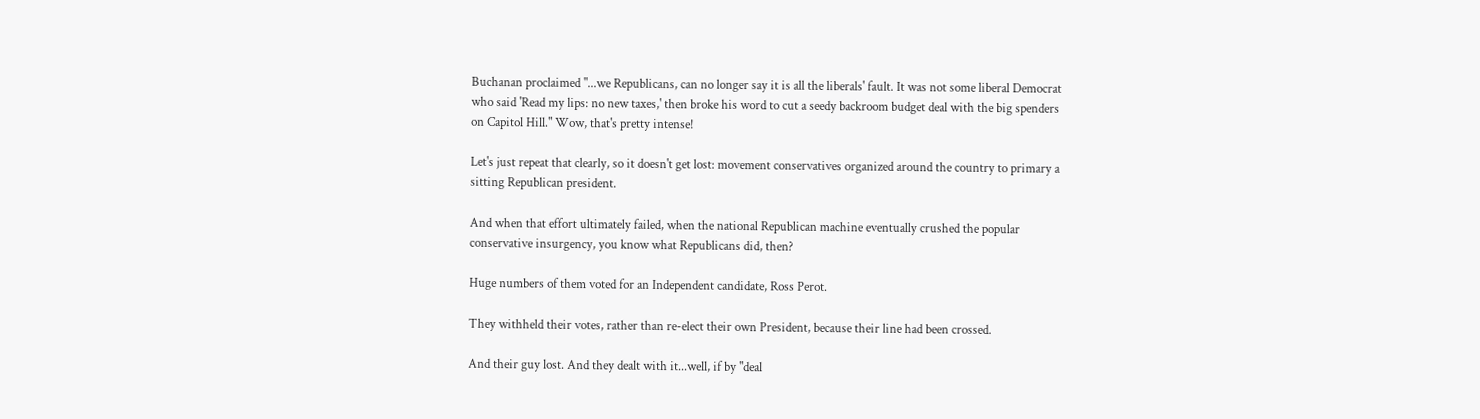Buchanan proclaimed "...we Republicans, can no longer say it is all the liberals' fault. It was not some liberal Democrat who said 'Read my lips: no new taxes,' then broke his word to cut a seedy backroom budget deal with the big spenders on Capitol Hill." Wow, that's pretty intense!

Let's just repeat that clearly, so it doesn't get lost: movement conservatives organized around the country to primary a sitting Republican president.

And when that effort ultimately failed, when the national Republican machine eventually crushed the popular conservative insurgency, you know what Republicans did, then?

Huge numbers of them voted for an Independent candidate, Ross Perot.

They withheld their votes, rather than re-elect their own President, because their line had been crossed.

And their guy lost. And they dealt with it...well, if by "deal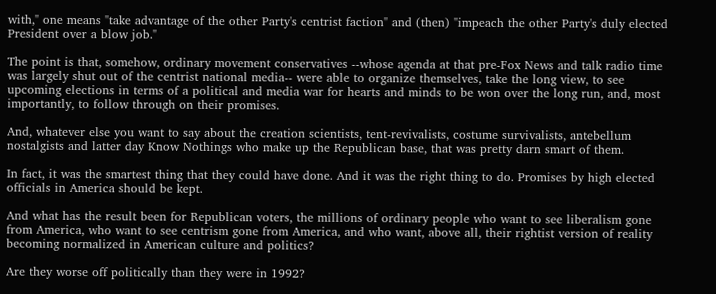with," one means "take advantage of the other Party's centrist faction" and (then) "impeach the other Party's duly elected President over a blow job."

The point is that, somehow, ordinary movement conservatives --whose agenda at that pre-Fox News and talk radio time was largely shut out of the centrist national media-- were able to organize themselves, take the long view, to see upcoming elections in terms of a political and media war for hearts and minds to be won over the long run, and, most importantly, to follow through on their promises.

And, whatever else you want to say about the creation scientists, tent-revivalists, costume survivalists, antebellum nostalgists and latter day Know Nothings who make up the Republican base, that was pretty darn smart of them.

In fact, it was the smartest thing that they could have done. And it was the right thing to do. Promises by high elected officials in America should be kept.

And what has the result been for Republican voters, the millions of ordinary people who want to see liberalism gone from America, who want to see centrism gone from America, and who want, above all, their rightist version of reality becoming normalized in American culture and politics?

Are they worse off politically than they were in 1992?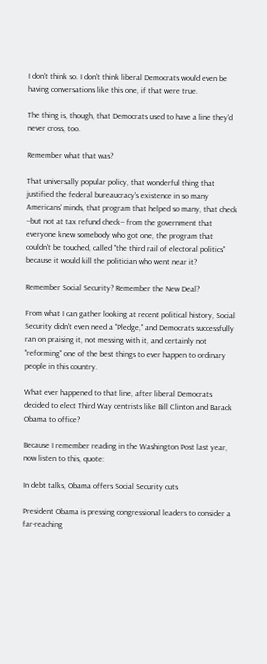I don't think so. I don't think liberal Democrats would even be having conversations like this one, if that were true.

The thing is, though, that Democrats used to have a line they'd never cross, too.

Remember what that was?

That universally popular policy, that wonderful thing that justified the federal bureaucracy's existence in so many Americans' minds, that program that helped so many, that check --but not at tax refund check-- from the government that everyone knew somebody who got one, the program that couldn't be touched, called "the third rail of electoral politics" because it would kill the politician who went near it?

Remember Social Security? Remember the New Deal?

From what I can gather looking at recent political history, Social Security didn't even need a "Pledge," and Democrats successfully ran on praising it, not messing with it, and certainly not "reforming" one of the best things to ever happen to ordinary people in this country.

What ever happened to that line, after liberal Democrats decided to elect Third Way centrists like Bill Clinton and Barack Obama to office?

Because I remember reading in the Washington Post last year, now listen to this, quote:

In debt talks, Obama offers Social Security cuts

President Obama is pressing congressional leaders to consider a far-reaching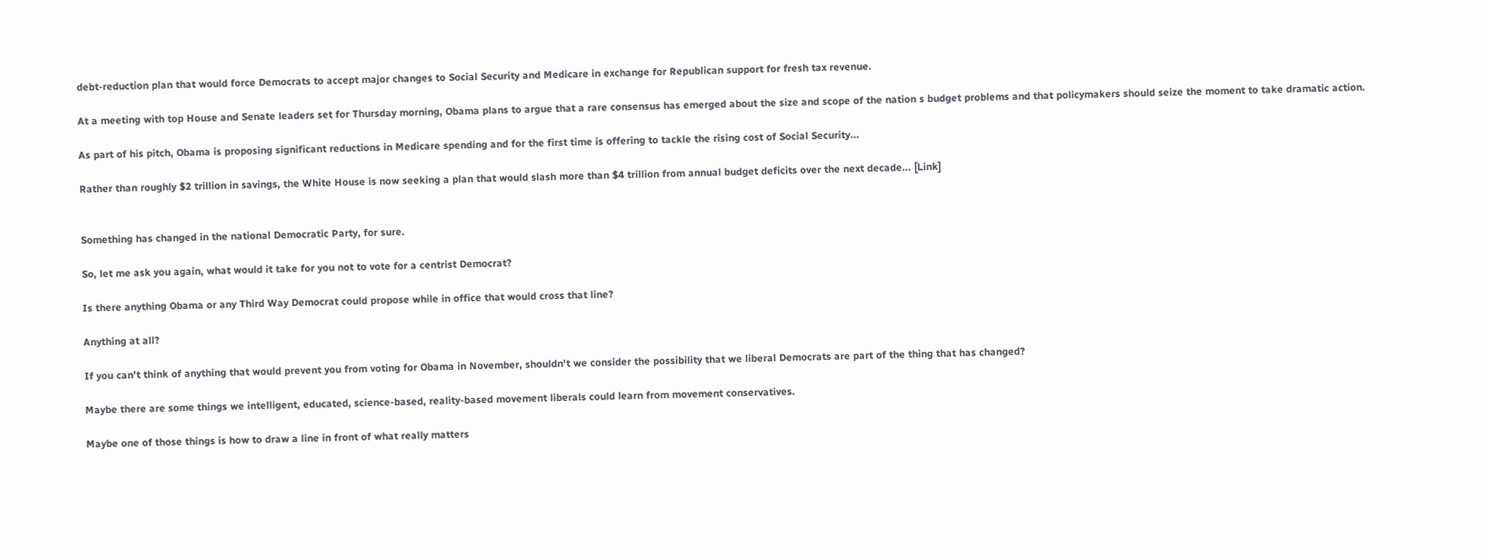debt-reduction plan that would force Democrats to accept major changes to Social Security and Medicare in exchange for Republican support for fresh tax revenue.

At a meeting with top House and Senate leaders set for Thursday morning, Obama plans to argue that a rare consensus has emerged about the size and scope of the nation s budget problems and that policymakers should seize the moment to take dramatic action.

As part of his pitch, Obama is proposing significant reductions in Medicare spending and for the first time is offering to tackle the rising cost of Social Security...

Rather than roughly $2 trillion in savings, the White House is now seeking a plan that would slash more than $4 trillion from annual budget deficits over the next decade... [Link]


Something has changed in the national Democratic Party, for sure.

So, let me ask you again, what would it take for you not to vote for a centrist Democrat?

Is there anything Obama or any Third Way Democrat could propose while in office that would cross that line?

Anything at all?

If you can't think of anything that would prevent you from voting for Obama in November, shouldn't we consider the possibility that we liberal Democrats are part of the thing that has changed?

Maybe there are some things we intelligent, educated, science-based, reality-based movement liberals could learn from movement conservatives.

Maybe one of those things is how to draw a line in front of what really matters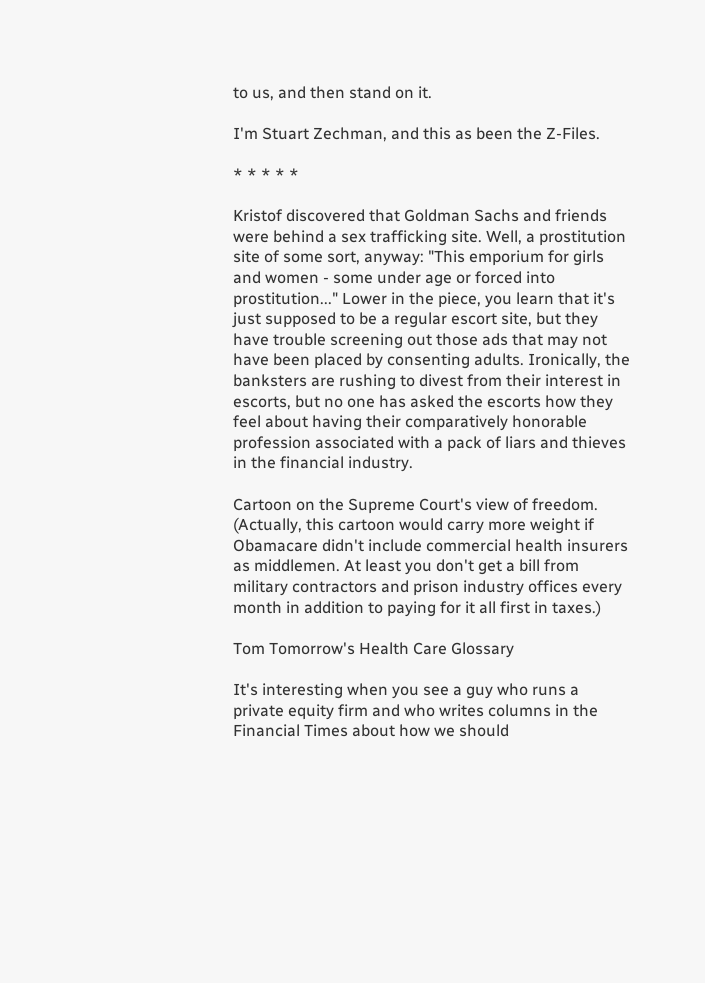to us, and then stand on it.

I'm Stuart Zechman, and this as been the Z-Files.

* * * * *

Kristof discovered that Goldman Sachs and friends were behind a sex trafficking site. Well, a prostitution site of some sort, anyway: "This emporium for girls and women - some under age or forced into prostitution..." Lower in the piece, you learn that it's just supposed to be a regular escort site, but they have trouble screening out those ads that may not have been placed by consenting adults. Ironically, the banksters are rushing to divest from their interest in escorts, but no one has asked the escorts how they feel about having their comparatively honorable profession associated with a pack of liars and thieves in the financial industry.

Cartoon on the Supreme Court's view of freedom. (Actually, this cartoon would carry more weight if Obamacare didn't include commercial health insurers as middlemen. At least you don't get a bill from military contractors and prison industry offices every month in addition to paying for it all first in taxes.)

Tom Tomorrow's Health Care Glossary

It's interesting when you see a guy who runs a private equity firm and who writes columns in the Financial Times about how we should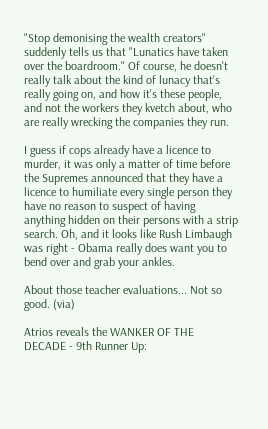"Stop demonising the wealth creators" suddenly tells us that "Lunatics have taken over the boardroom." Of course, he doesn't really talk about the kind of lunacy that's really going on, and how it's these people, and not the workers they kvetch about, who are really wrecking the companies they run.

I guess if cops already have a licence to murder, it was only a matter of time before the Supremes announced that they have a licence to humiliate every single person they have no reason to suspect of having anything hidden on their persons with a strip search. Oh, and it looks like Rush Limbaugh was right - Obama really does want you to bend over and grab your ankles.

About those teacher evaluations... Not so good. (via)

Atrios reveals the WANKER OF THE DECADE - 9th Runner Up: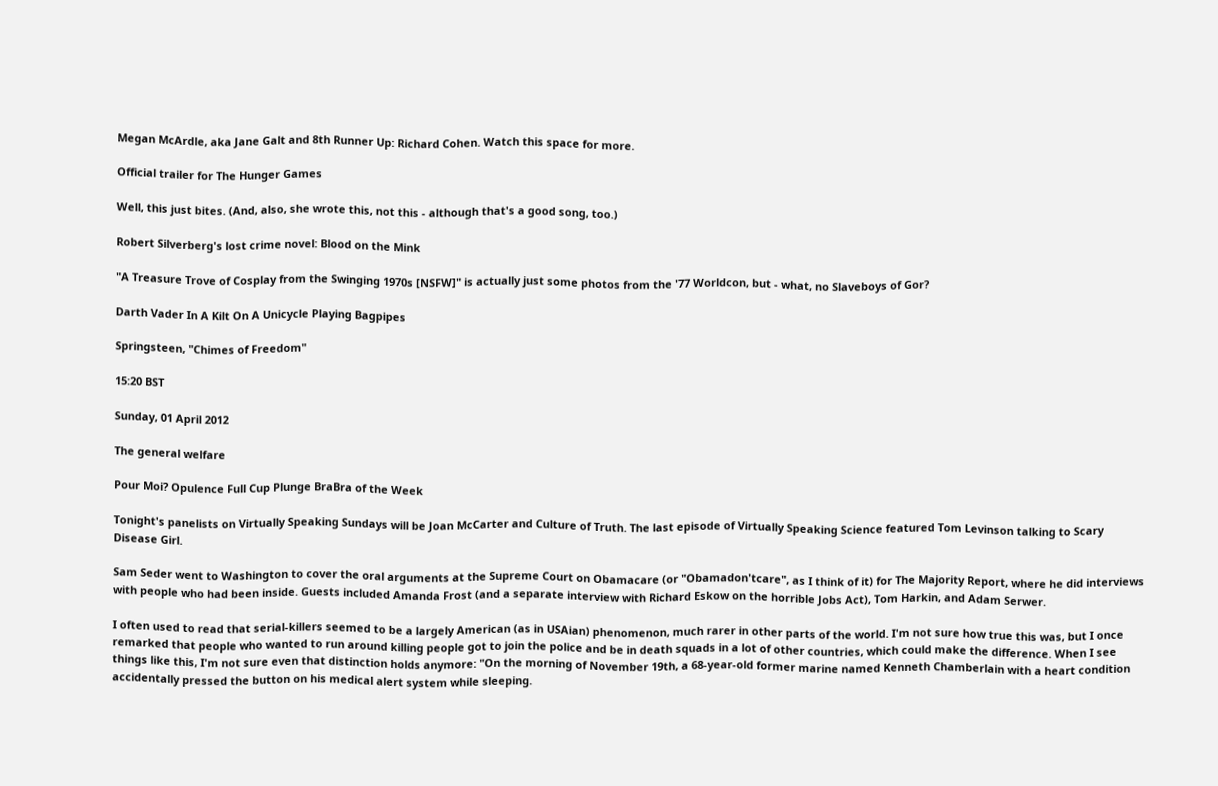Megan McArdle, aka Jane Galt and 8th Runner Up: Richard Cohen. Watch this space for more.

Official trailer for The Hunger Games

Well, this just bites. (And, also, she wrote this, not this - although that's a good song, too.)

Robert Silverberg's lost crime novel: Blood on the Mink

"A Treasure Trove of Cosplay from the Swinging 1970s [NSFW]" is actually just some photos from the '77 Worldcon, but - what, no Slaveboys of Gor?

Darth Vader In A Kilt On A Unicycle Playing Bagpipes

Springsteen, "Chimes of Freedom"

15:20 BST

Sunday, 01 April 2012

The general welfare

Pour Moi? Opulence Full Cup Plunge BraBra of the Week

Tonight's panelists on Virtually Speaking Sundays will be Joan McCarter and Culture of Truth. The last episode of Virtually Speaking Science featured Tom Levinson talking to Scary Disease Girl.

Sam Seder went to Washington to cover the oral arguments at the Supreme Court on Obamacare (or "Obamadon'tcare", as I think of it) for The Majority Report, where he did interviews with people who had been inside. Guests included Amanda Frost (and a separate interview with Richard Eskow on the horrible Jobs Act), Tom Harkin, and Adam Serwer.

I often used to read that serial-killers seemed to be a largely American (as in USAian) phenomenon, much rarer in other parts of the world. I'm not sure how true this was, but I once remarked that people who wanted to run around killing people got to join the police and be in death squads in a lot of other countries, which could make the difference. When I see things like this, I'm not sure even that distinction holds anymore: "On the morning of November 19th, a 68-year-old former marine named Kenneth Chamberlain with a heart condition accidentally pressed the button on his medical alert system while sleeping.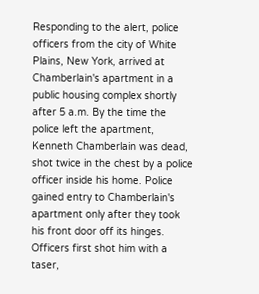Responding to the alert, police officers from the city of White Plains, New York, arrived at Chamberlain's apartment in a public housing complex shortly after 5 a.m. By the time the police left the apartment, Kenneth Chamberlain was dead, shot twice in the chest by a police officer inside his home. Police gained entry to Chamberlain's apartment only after they took his front door off its hinges. Officers first shot him with a taser,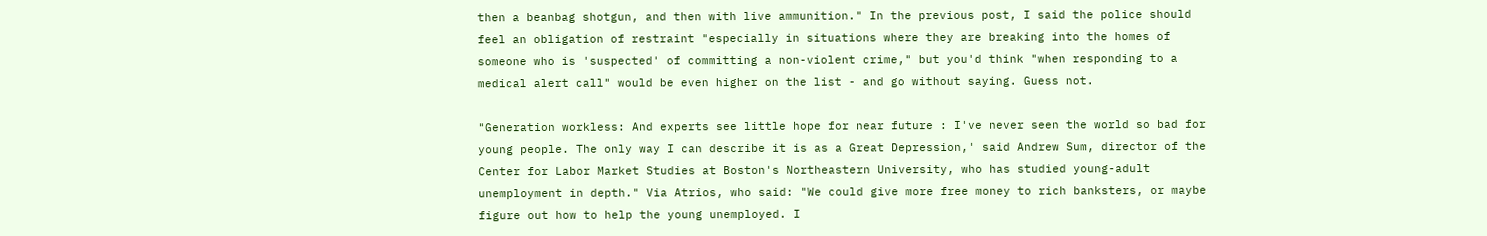then a beanbag shotgun, and then with live ammunition." In the previous post, I said the police should feel an obligation of restraint "especially in situations where they are breaking into the homes of someone who is 'suspected' of committing a non-violent crime," but you'd think "when responding to a medical alert call" would be even higher on the list - and go without saying. Guess not.

"Generation workless: And experts see little hope for near future : I've never seen the world so bad for young people. The only way I can describe it is as a Great Depression,' said Andrew Sum, director of the Center for Labor Market Studies at Boston's Northeastern University, who has studied young-adult unemployment in depth." Via Atrios, who said: "We could give more free money to rich banksters, or maybe figure out how to help the young unemployed. I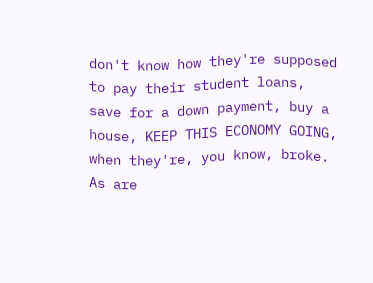don't know how they're supposed to pay their student loans, save for a down payment, buy a house, KEEP THIS ECONOMY GOING, when they're, you know, broke. As are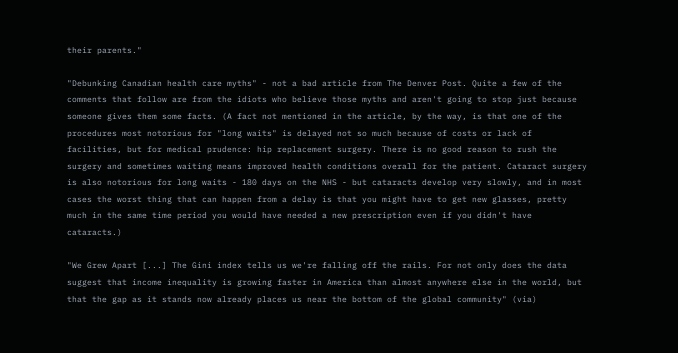their parents."

"Debunking Canadian health care myths" - not a bad article from The Denver Post. Quite a few of the comments that follow are from the idiots who believe those myths and aren't going to stop just because someone gives them some facts. (A fact not mentioned in the article, by the way, is that one of the procedures most notorious for "long waits" is delayed not so much because of costs or lack of facilities, but for medical prudence: hip replacement surgery. There is no good reason to rush the surgery and sometimes waiting means improved health conditions overall for the patient. Cataract surgery is also notorious for long waits - 180 days on the NHS - but cataracts develop very slowly, and in most cases the worst thing that can happen from a delay is that you might have to get new glasses, pretty much in the same time period you would have needed a new prescription even if you didn't have cataracts.)

"We Grew Apart [...] The Gini index tells us we're falling off the rails. For not only does the data suggest that income inequality is growing faster in America than almost anywhere else in the world, but that the gap as it stands now already places us near the bottom of the global community" (via)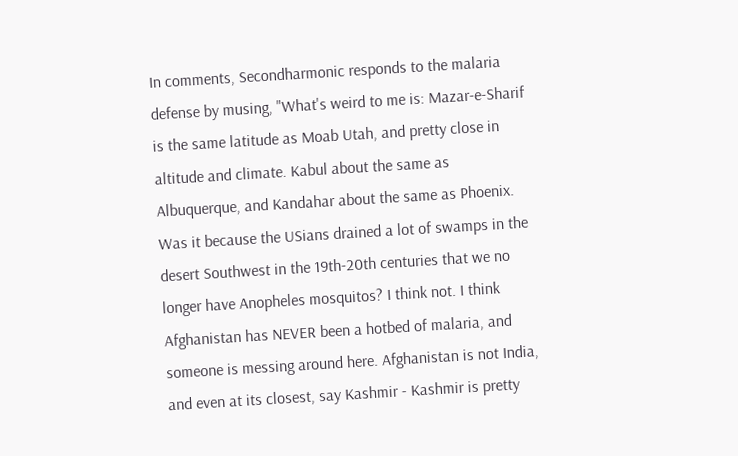In comments, Secondharmonic responds to the malaria defense by musing, "What's weird to me is: Mazar-e-Sharif is the same latitude as Moab Utah, and pretty close in altitude and climate. Kabul about the same as Albuquerque, and Kandahar about the same as Phoenix. Was it because the USians drained a lot of swamps in the desert Southwest in the 19th-20th centuries that we no longer have Anopheles mosquitos? I think not. I think Afghanistan has NEVER been a hotbed of malaria, and someone is messing around here. Afghanistan is not India, and even at its closest, say Kashmir - Kashmir is pretty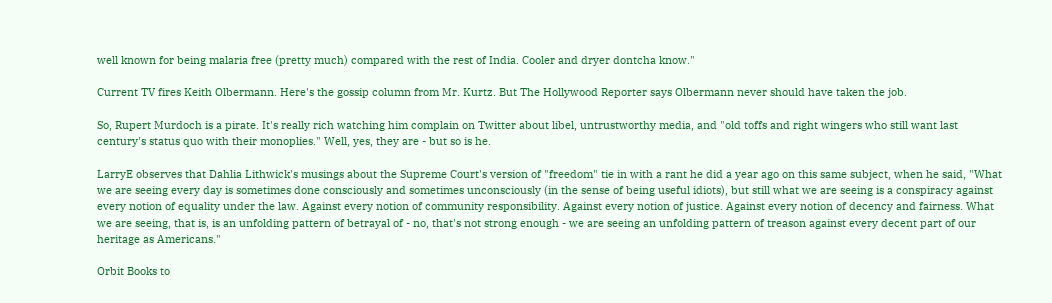well known for being malaria free (pretty much) compared with the rest of India. Cooler and dryer dontcha know."

Current TV fires Keith Olbermann. Here's the gossip column from Mr. Kurtz. But The Hollywood Reporter says Olbermann never should have taken the job.

So, Rupert Murdoch is a pirate. It's really rich watching him complain on Twitter about libel, untrustworthy media, and "old toffs and right wingers who still want last century's status quo with their monoplies." Well, yes, they are - but so is he.

LarryE observes that Dahlia Lithwick's musings about the Supreme Court's version of "freedom" tie in with a rant he did a year ago on this same subject, when he said, "What we are seeing every day is sometimes done consciously and sometimes unconsciously (in the sense of being useful idiots), but still what we are seeing is a conspiracy against every notion of equality under the law. Against every notion of community responsibility. Against every notion of justice. Against every notion of decency and fairness. What we are seeing, that is, is an unfolding pattern of betrayal of - no, that's not strong enough - we are seeing an unfolding pattern of treason against every decent part of our heritage as Americans."

Orbit Books to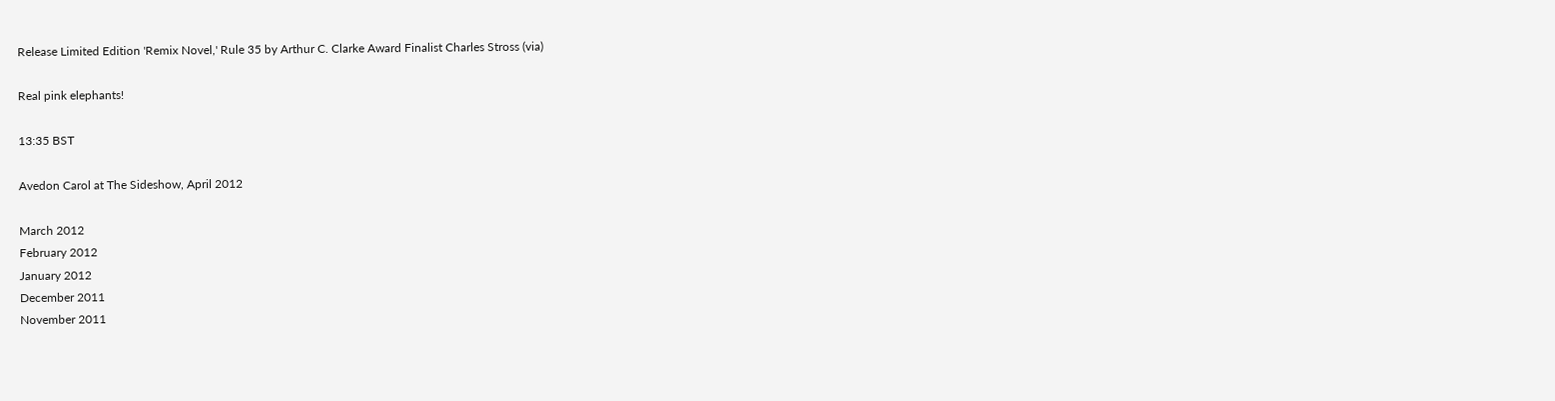Release Limited Edition 'Remix Novel,' Rule 35 by Arthur C. Clarke Award Finalist Charles Stross (via)

Real pink elephants!

13:35 BST

Avedon Carol at The Sideshow, April 2012

March 2012
February 2012
January 2012
December 2011
November 2011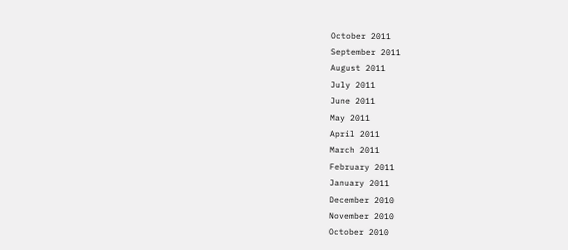October 2011
September 2011
August 2011
July 2011
June 2011
May 2011
April 2011
March 2011
February 2011
January 2011
December 2010
November 2010
October 2010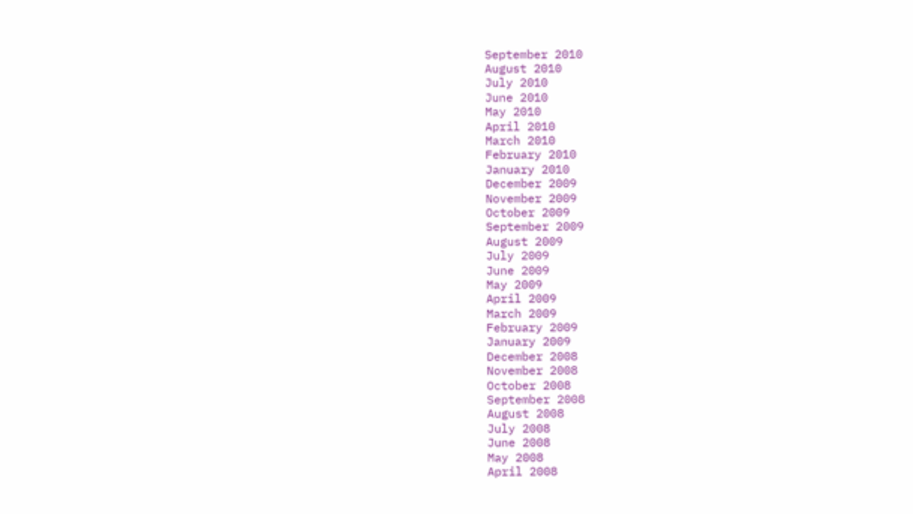September 2010
August 2010
July 2010
June 2010
May 2010
April 2010
March 2010
February 2010
January 2010
December 2009
November 2009
October 2009
September 2009
August 2009
July 2009
June 2009
May 2009
April 2009
March 2009
February 2009
January 2009
December 2008
November 2008
October 2008
September 2008
August 2008
July 2008
June 2008
May 2008
April 2008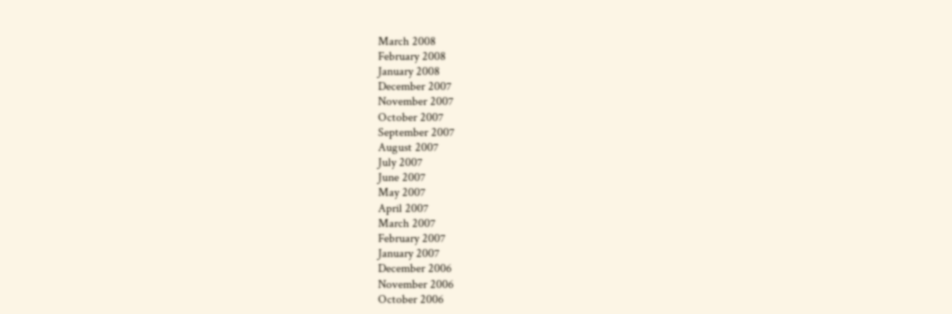March 2008
February 2008
January 2008
December 2007
November 2007
October 2007
September 2007
August 2007
July 2007
June 2007
May 2007
April 2007
March 2007
February 2007
January 2007
December 2006
November 2006
October 2006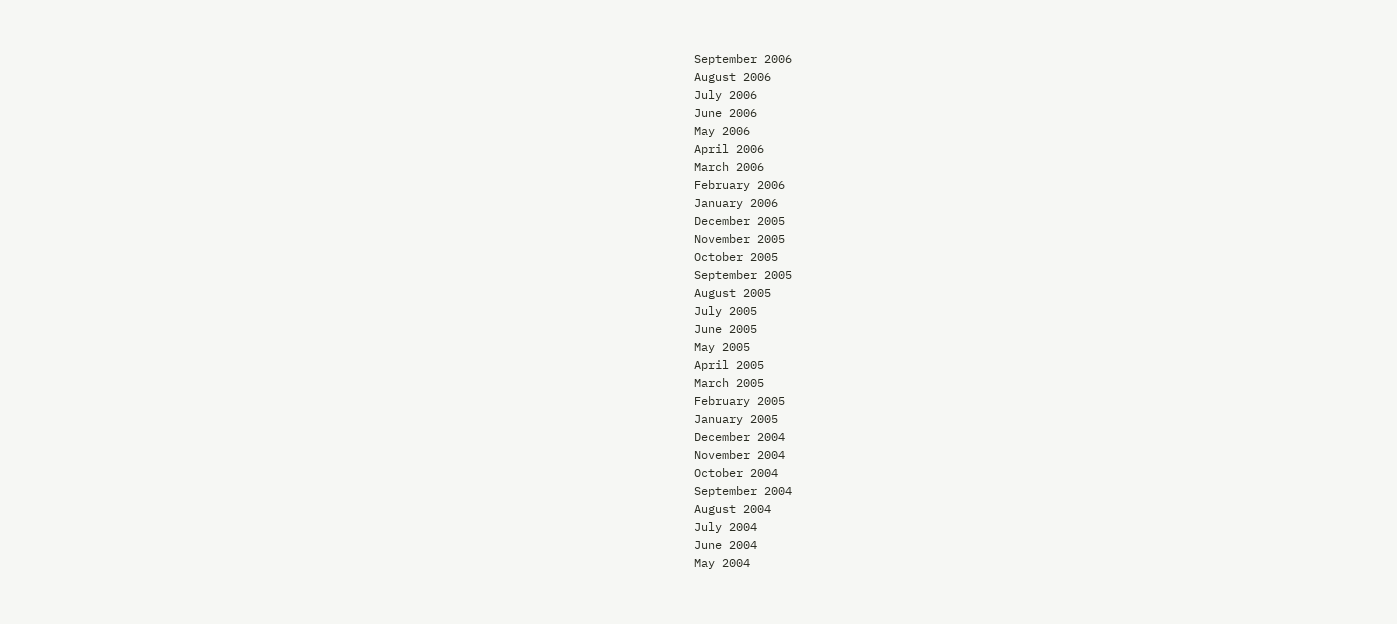September 2006
August 2006
July 2006
June 2006
May 2006
April 2006
March 2006
February 2006
January 2006
December 2005
November 2005
October 2005
September 2005
August 2005
July 2005
June 2005
May 2005
April 2005
March 2005
February 2005
January 2005
December 2004
November 2004
October 2004
September 2004
August 2004
July 2004
June 2004
May 2004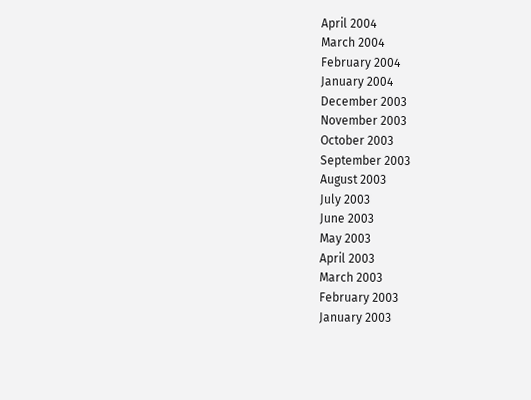April 2004
March 2004
February 2004
January 2004
December 2003
November 2003
October 2003
September 2003
August 2003
July 2003
June 2003
May 2003
April 2003
March 2003
February 2003
January 2003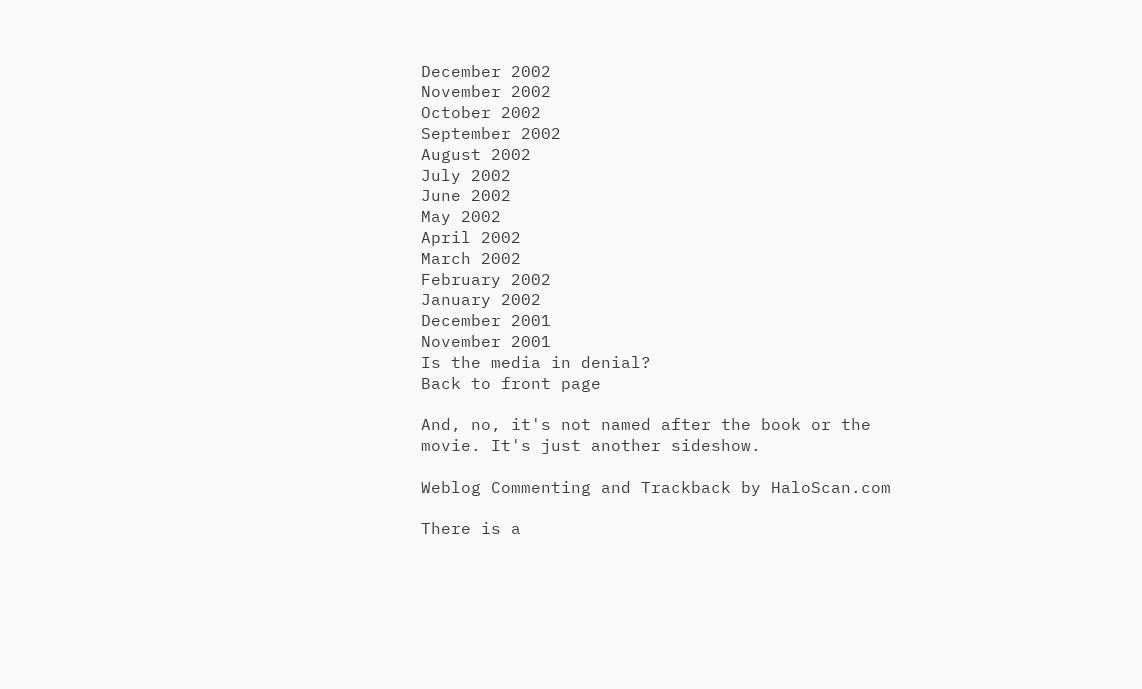December 2002
November 2002
October 2002
September 2002
August 2002
July 2002
June 2002
May 2002
April 2002
March 2002
February 2002
January 2002
December 2001
November 2001
Is the media in denial?
Back to front page

And, no, it's not named after the book or the movie. It's just another sideshow.

Weblog Commenting and Trackback by HaloScan.com

There is a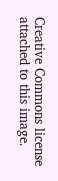Creative Commons license attached to this image.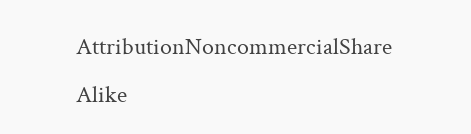AttributionNoncommercialShare Alike